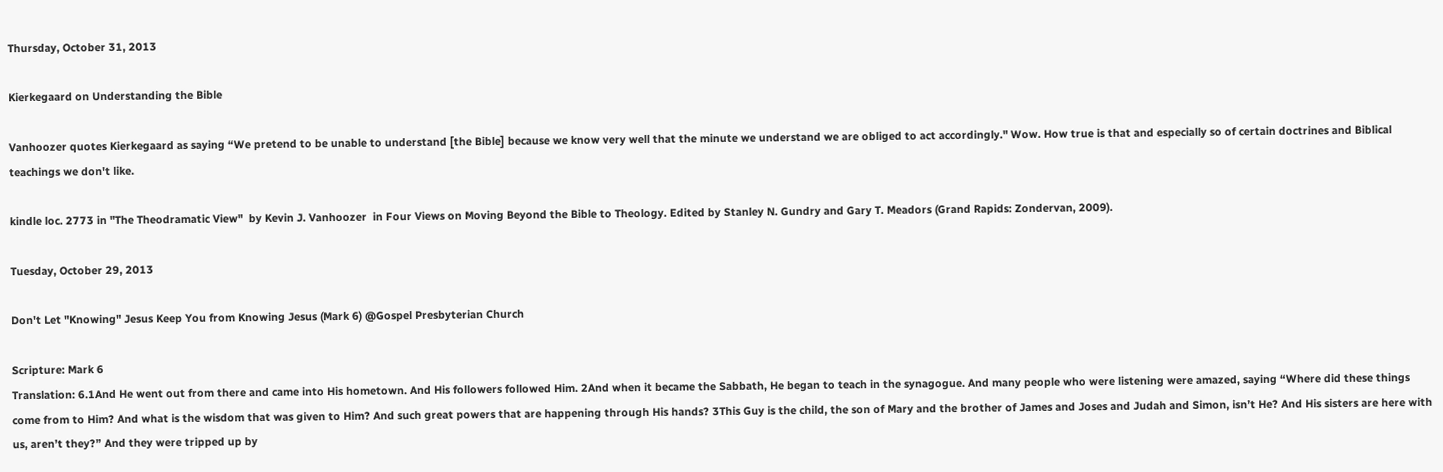Thursday, October 31, 2013

Kierkegaard on Understanding the Bible

Vanhoozer quotes Kierkegaard as saying “We pretend to be unable to understand [the Bible] because we know very well that the minute we understand we are obliged to act accordingly." Wow. How true is that and especially so of certain doctrines and Biblical teachings we don't like.

kindle loc. 2773 in "The Theodramatic View"  by Kevin J. Vanhoozer  in Four Views on Moving Beyond the Bible to Theology. Edited by Stanley N. Gundry and Gary T. Meadors (Grand Rapids: Zondervan, 2009).

Tuesday, October 29, 2013

Don't Let "Knowing" Jesus Keep You from Knowing Jesus (Mark 6) @Gospel Presbyterian Church

Scripture: Mark 6
Translation: 6.1And He went out from there and came into His hometown. And His followers followed Him. 2And when it became the Sabbath, He began to teach in the synagogue. And many people who were listening were amazed, saying “Where did these things come from to Him? And what is the wisdom that was given to Him? And such great powers that are happening through His hands? 3This Guy is the child, the son of Mary and the brother of James and Joses and Judah and Simon, isn’t He? And His sisters are here with us, aren’t they?” And they were tripped up by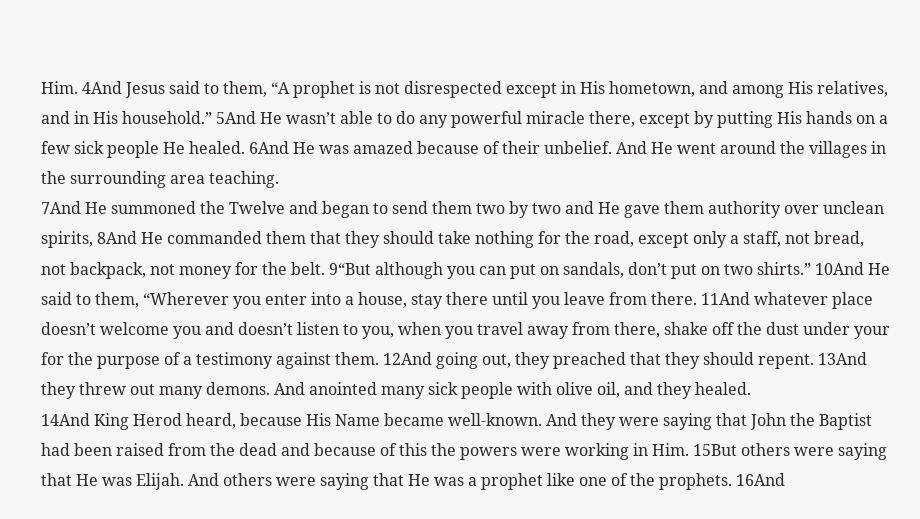Him. 4And Jesus said to them, “A prophet is not disrespected except in His hometown, and among His relatives, and in His household.” 5And He wasn’t able to do any powerful miracle there, except by putting His hands on a few sick people He healed. 6And He was amazed because of their unbelief. And He went around the villages in the surrounding area teaching.
7And He summoned the Twelve and began to send them two by two and He gave them authority over unclean spirits, 8And He commanded them that they should take nothing for the road, except only a staff, not bread, not backpack, not money for the belt. 9“But although you can put on sandals, don’t put on two shirts.” 10And He said to them, “Wherever you enter into a house, stay there until you leave from there. 11And whatever place doesn’t welcome you and doesn’t listen to you, when you travel away from there, shake off the dust under your for the purpose of a testimony against them. 12And going out, they preached that they should repent. 13And they threw out many demons. And anointed many sick people with olive oil, and they healed.
14And King Herod heard, because His Name became well-known. And they were saying that John the Baptist had been raised from the dead and because of this the powers were working in Him. 15But others were saying that He was Elijah. And others were saying that He was a prophet like one of the prophets. 16And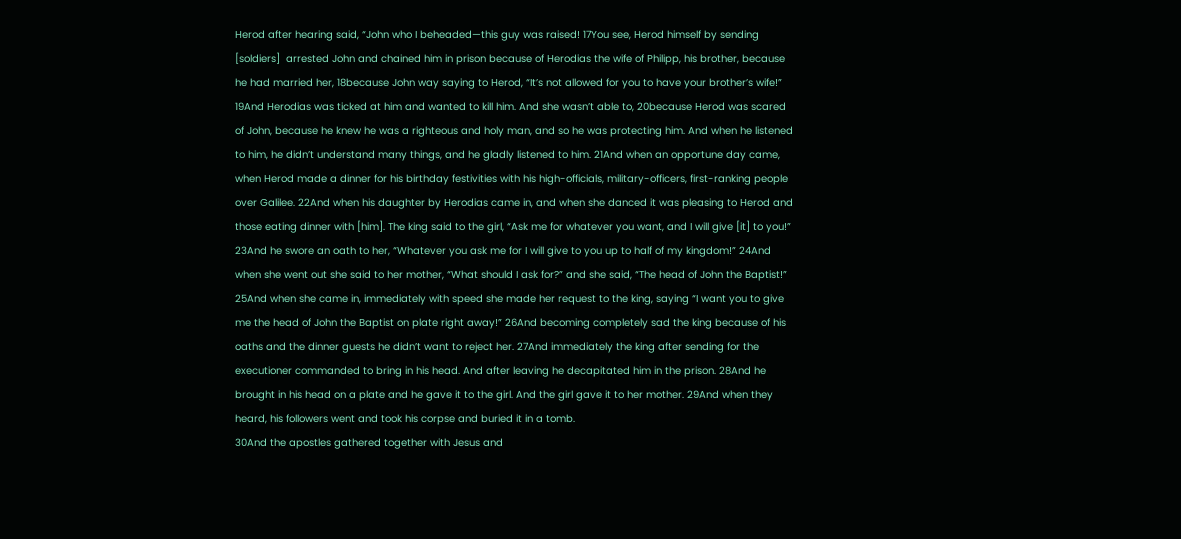Herod after hearing said, “John who I beheaded—this guy was raised! 17You see, Herod himself by sending [soldiers]  arrested John and chained him in prison because of Herodias the wife of Philipp, his brother, because he had married her, 18because John way saying to Herod, “It’s not allowed for you to have your brother’s wife!” 19And Herodias was ticked at him and wanted to kill him. And she wasn’t able to, 20because Herod was scared of John, because he knew he was a righteous and holy man, and so he was protecting him. And when he listened to him, he didn’t understand many things, and he gladly listened to him. 21And when an opportune day came, when Herod made a dinner for his birthday festivities with his high-officials, military-officers, first-ranking people over Galilee. 22And when his daughter by Herodias came in, and when she danced it was pleasing to Herod and those eating dinner with [him]. The king said to the girl, “Ask me for whatever you want, and I will give [it] to you!” 23And he swore an oath to her, “Whatever you ask me for I will give to you up to half of my kingdom!” 24And when she went out she said to her mother, “What should I ask for?” and she said, “The head of John the Baptist!” 25And when she came in, immediately with speed she made her request to the king, saying “I want you to give me the head of John the Baptist on plate right away!” 26And becoming completely sad the king because of his oaths and the dinner guests he didn’t want to reject her. 27And immediately the king after sending for the executioner commanded to bring in his head. And after leaving he decapitated him in the prison. 28And he brought in his head on a plate and he gave it to the girl. And the girl gave it to her mother. 29And when they heard, his followers went and took his corpse and buried it in a tomb.
30And the apostles gathered together with Jesus and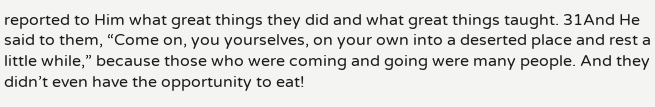reported to Him what great things they did and what great things taught. 31And He said to them, “Come on, you yourselves, on your own into a deserted place and rest a little while,” because those who were coming and going were many people. And they didn’t even have the opportunity to eat!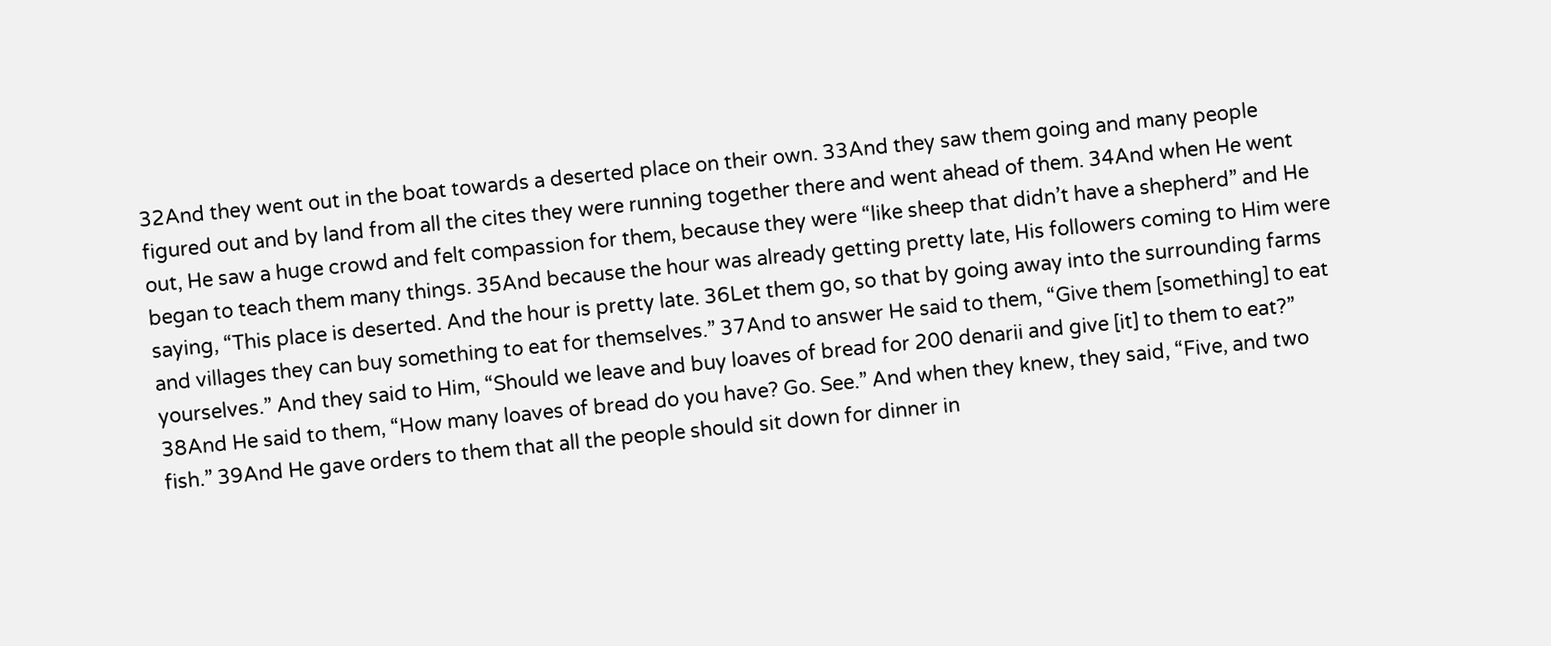32And they went out in the boat towards a deserted place on their own. 33And they saw them going and many people figured out and by land from all the cites they were running together there and went ahead of them. 34And when He went out, He saw a huge crowd and felt compassion for them, because they were “like sheep that didn’t have a shepherd” and He began to teach them many things. 35And because the hour was already getting pretty late, His followers coming to Him were saying, “This place is deserted. And the hour is pretty late. 36Let them go, so that by going away into the surrounding farms and villages they can buy something to eat for themselves.” 37And to answer He said to them, “Give them [something] to eat yourselves.” And they said to Him, “Should we leave and buy loaves of bread for 200 denarii and give [it] to them to eat?” 38And He said to them, “How many loaves of bread do you have? Go. See.” And when they knew, they said, “Five, and two fish.” 39And He gave orders to them that all the people should sit down for dinner in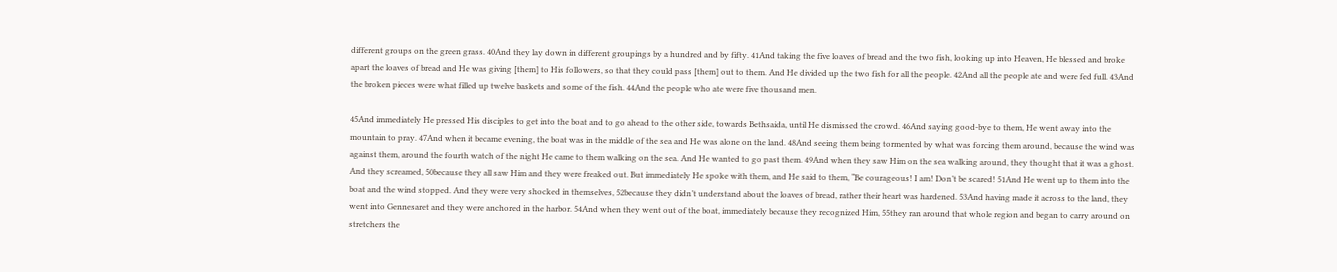different groups on the green grass. 40And they lay down in different groupings by a hundred and by fifty. 41And taking the five loaves of bread and the two fish, looking up into Heaven, He blessed and broke apart the loaves of bread and He was giving [them] to His followers, so that they could pass [them] out to them. And He divided up the two fish for all the people. 42And all the people ate and were fed full. 43And the broken pieces were what filled up twelve baskets and some of the fish. 44And the people who ate were five thousand men.

45And immediately He pressed His disciples to get into the boat and to go ahead to the other side, towards Bethsaida, until He dismissed the crowd. 46And saying good-bye to them, He went away into the mountain to pray. 47And when it became evening, the boat was in the middle of the sea and He was alone on the land. 48And seeing them being tormented by what was forcing them around, because the wind was against them, around the fourth watch of the night He came to them walking on the sea. And He wanted to go past them. 49And when they saw Him on the sea walking around, they thought that it was a ghost. And they screamed, 50because they all saw Him and they were freaked out. But immediately He spoke with them, and He said to them, “Be courageous! I am! Don’t be scared! 51And He went up to them into the boat and the wind stopped. And they were very shocked in themselves, 52because they didn’t understand about the loaves of bread, rather their heart was hardened. 53And having made it across to the land, they went into Gennesaret and they were anchored in the harbor. 54And when they went out of the boat, immediately because they recognized Him, 55they ran around that whole region and began to carry around on stretchers the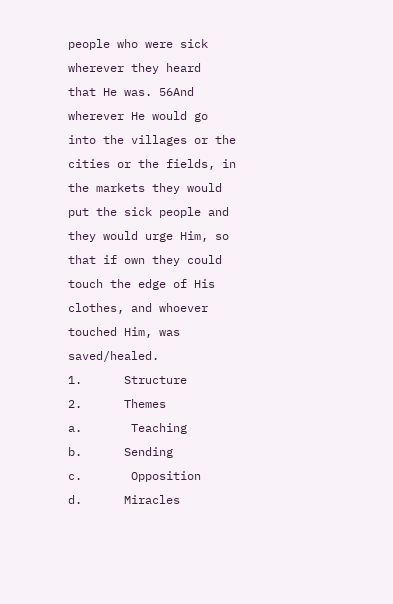people who were sick wherever they heard  that He was. 56And wherever He would go into the villages or the cities or the fields, in the markets they would put the sick people and they would urge Him, so that if own they could touch the edge of His clothes, and whoever touched Him, was saved/healed.
1.      Structure
2.      Themes
a.       Teaching
b.      Sending
c.       Opposition
d.      Miracles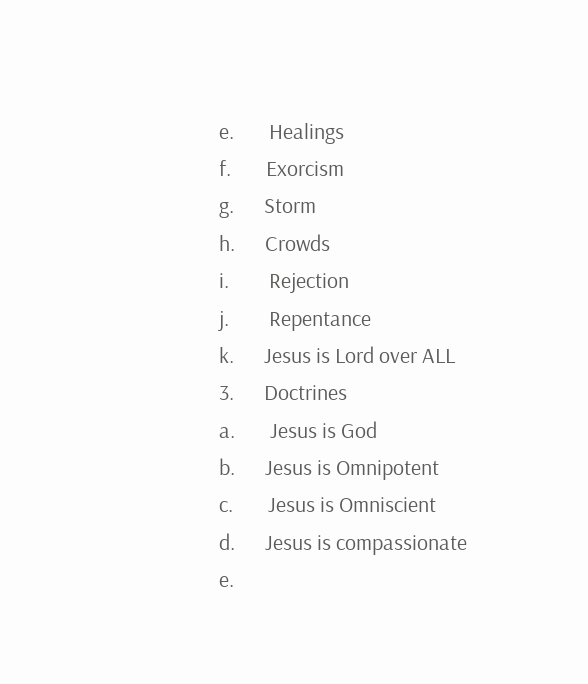e.       Healings
f.       Exorcism
g.      Storm
h.      Crowds
i.        Rejection
j.        Repentance
k.      Jesus is Lord over ALL
3.      Doctrines
a.       Jesus is God
b.      Jesus is Omnipotent
c.       Jesus is Omniscient
d.      Jesus is compassionate
e.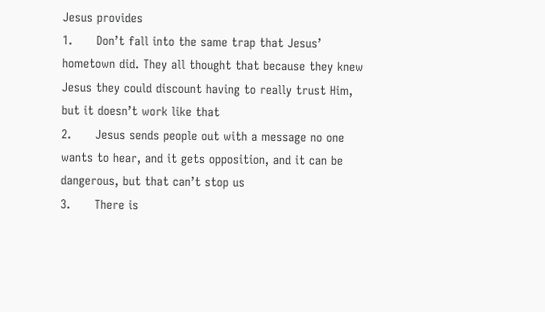Jesus provides
1.      Don’t fall into the same trap that Jesus’ hometown did. They all thought that because they knew Jesus they could discount having to really trust Him, but it doesn’t work like that
2.      Jesus sends people out with a message no one wants to hear, and it gets opposition, and it can be dangerous, but that can’t stop us
3.      There is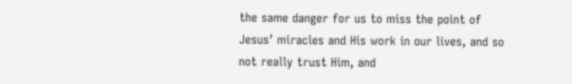the same danger for us to miss the point of Jesus’ miracles and His work in our lives, and so not really trust Him, and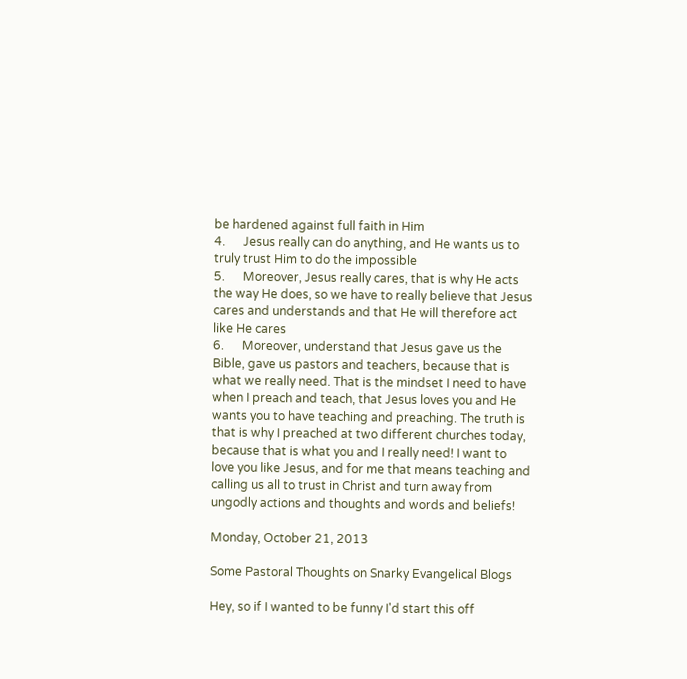be hardened against full faith in Him
4.      Jesus really can do anything, and He wants us to truly trust Him to do the impossible
5.      Moreover, Jesus really cares, that is why He acts the way He does, so we have to really believe that Jesus cares and understands and that He will therefore act like He cares
6.      Moreover, understand that Jesus gave us the Bible, gave us pastors and teachers, because that is what we really need. That is the mindset I need to have when I preach and teach, that Jesus loves you and He wants you to have teaching and preaching. The truth is that is why I preached at two different churches today, because that is what you and I really need! I want to love you like Jesus, and for me that means teaching and calling us all to trust in Christ and turn away from ungodly actions and thoughts and words and beliefs!

Monday, October 21, 2013

Some Pastoral Thoughts on Snarky Evangelical Blogs

Hey, so if I wanted to be funny I'd start this off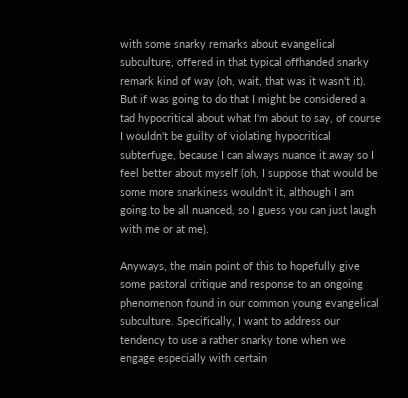with some snarky remarks about evangelical subculture, offered in that typical offhanded snarky remark kind of way (oh, wait, that was it wasn't it). But if was going to do that I might be considered a tad hypocritical about what I'm about to say, of course I wouldn't be guilty of violating hypocritical subterfuge, because I can always nuance it away so I feel better about myself (oh, I suppose that would be some more snarkiness wouldn't it, although I am going to be all nuanced, so I guess you can just laugh with me or at me).

Anyways, the main point of this to hopefully give some pastoral critique and response to an ongoing phenomenon found in our common young evangelical subculture. Specifically, I want to address our tendency to use a rather snarky tone when we engage especially with certain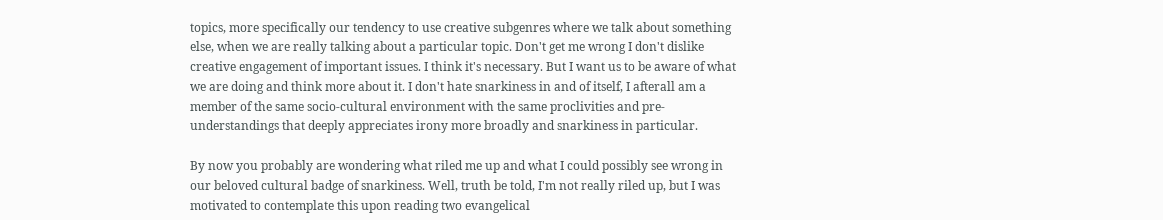topics, more specifically our tendency to use creative subgenres where we talk about something else, when we are really talking about a particular topic. Don't get me wrong I don't dislike creative engagement of important issues. I think it's necessary. But I want us to be aware of what we are doing and think more about it. I don't hate snarkiness in and of itself, I afterall am a member of the same socio-cultural environment with the same proclivities and pre-understandings that deeply appreciates irony more broadly and snarkiness in particular.

By now you probably are wondering what riled me up and what I could possibly see wrong in our beloved cultural badge of snarkiness. Well, truth be told, I'm not really riled up, but I was motivated to contemplate this upon reading two evangelical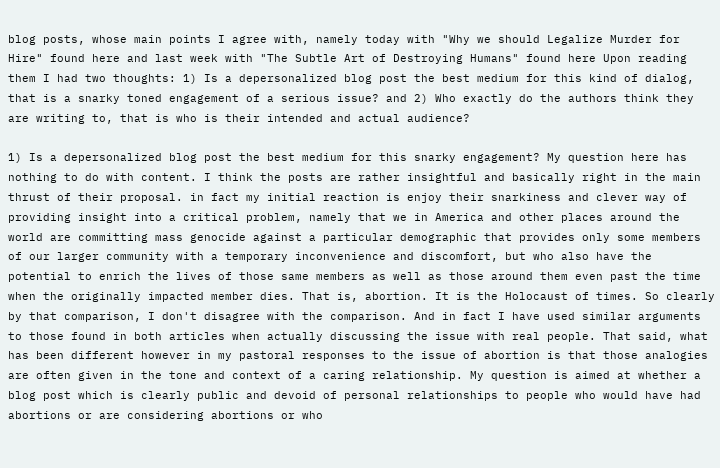blog posts, whose main points I agree with, namely today with "Why we should Legalize Murder for Hire" found here and last week with "The Subtle Art of Destroying Humans" found here Upon reading them I had two thoughts: 1) Is a depersonalized blog post the best medium for this kind of dialog, that is a snarky toned engagement of a serious issue? and 2) Who exactly do the authors think they are writing to, that is who is their intended and actual audience?

1) Is a depersonalized blog post the best medium for this snarky engagement? My question here has nothing to do with content. I think the posts are rather insightful and basically right in the main thrust of their proposal. in fact my initial reaction is enjoy their snarkiness and clever way of providing insight into a critical problem, namely that we in America and other places around the world are committing mass genocide against a particular demographic that provides only some members of our larger community with a temporary inconvenience and discomfort, but who also have the potential to enrich the lives of those same members as well as those around them even past the time when the originally impacted member dies. That is, abortion. It is the Holocaust of times. So clearly by that comparison, I don't disagree with the comparison. And in fact I have used similar arguments to those found in both articles when actually discussing the issue with real people. That said, what has been different however in my pastoral responses to the issue of abortion is that those analogies are often given in the tone and context of a caring relationship. My question is aimed at whether a blog post which is clearly public and devoid of personal relationships to people who would have had abortions or are considering abortions or who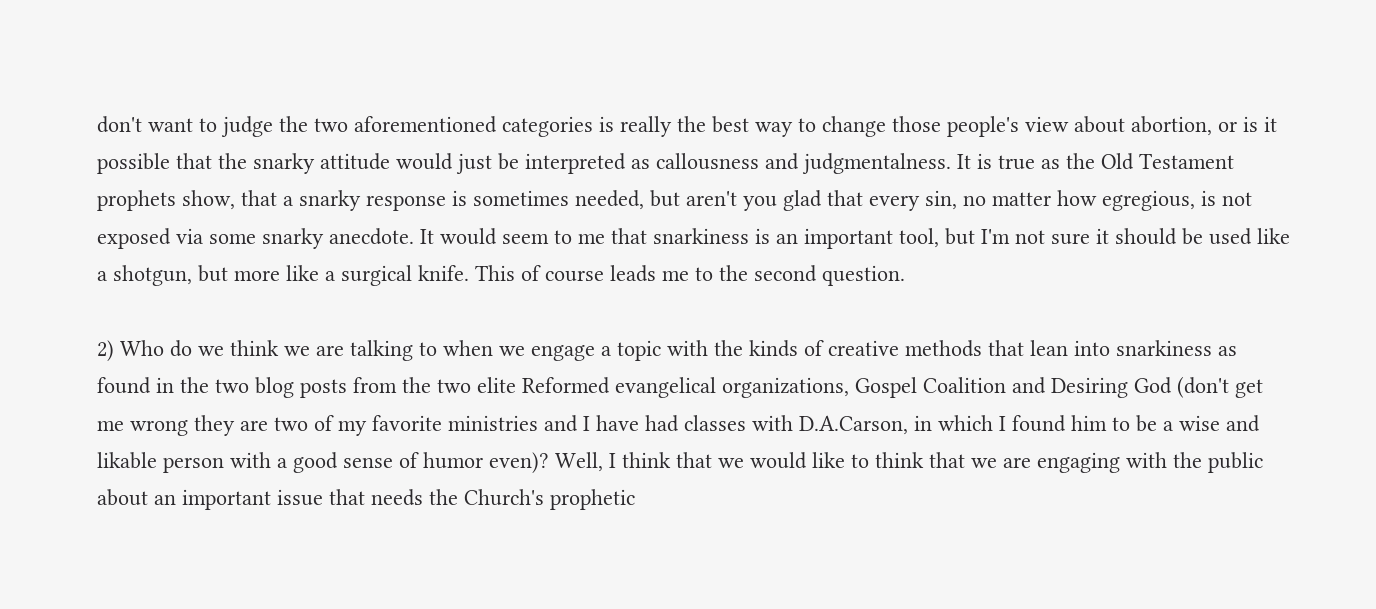don't want to judge the two aforementioned categories is really the best way to change those people's view about abortion, or is it possible that the snarky attitude would just be interpreted as callousness and judgmentalness. It is true as the Old Testament prophets show, that a snarky response is sometimes needed, but aren't you glad that every sin, no matter how egregious, is not exposed via some snarky anecdote. It would seem to me that snarkiness is an important tool, but I'm not sure it should be used like a shotgun, but more like a surgical knife. This of course leads me to the second question.

2) Who do we think we are talking to when we engage a topic with the kinds of creative methods that lean into snarkiness as found in the two blog posts from the two elite Reformed evangelical organizations, Gospel Coalition and Desiring God (don't get me wrong they are two of my favorite ministries and I have had classes with D.A.Carson, in which I found him to be a wise and likable person with a good sense of humor even)? Well, I think that we would like to think that we are engaging with the public about an important issue that needs the Church's prophetic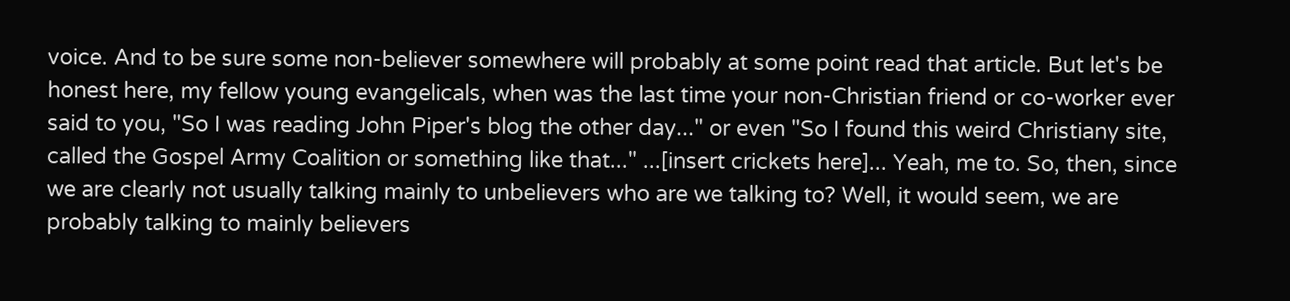voice. And to be sure some non-believer somewhere will probably at some point read that article. But let's be honest here, my fellow young evangelicals, when was the last time your non-Christian friend or co-worker ever said to you, "So I was reading John Piper's blog the other day..." or even "So I found this weird Christiany site, called the Gospel Army Coalition or something like that..." ...[insert crickets here]... Yeah, me to. So, then, since we are clearly not usually talking mainly to unbelievers who are we talking to? Well, it would seem, we are probably talking to mainly believers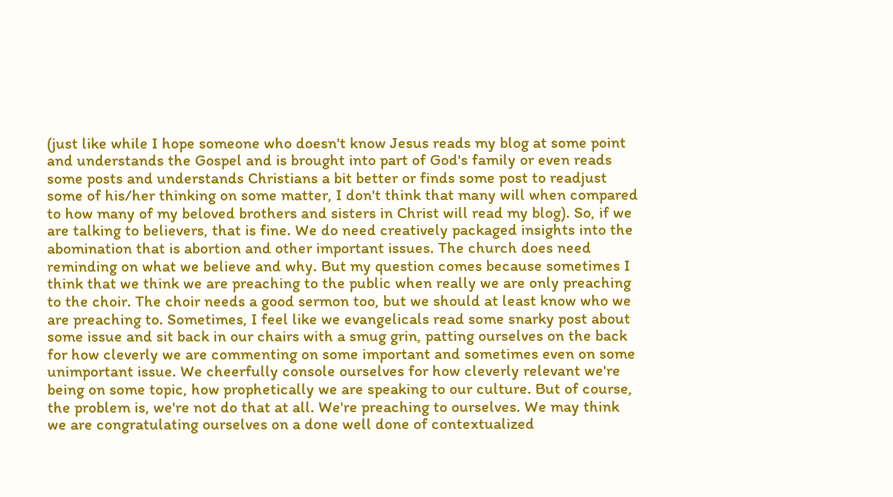(just like while I hope someone who doesn't know Jesus reads my blog at some point and understands the Gospel and is brought into part of God's family or even reads some posts and understands Christians a bit better or finds some post to readjust some of his/her thinking on some matter, I don't think that many will when compared to how many of my beloved brothers and sisters in Christ will read my blog). So, if we are talking to believers, that is fine. We do need creatively packaged insights into the abomination that is abortion and other important issues. The church does need reminding on what we believe and why. But my question comes because sometimes I think that we think we are preaching to the public when really we are only preaching to the choir. The choir needs a good sermon too, but we should at least know who we are preaching to. Sometimes, I feel like we evangelicals read some snarky post about some issue and sit back in our chairs with a smug grin, patting ourselves on the back for how cleverly we are commenting on some important and sometimes even on some unimportant issue. We cheerfully console ourselves for how cleverly relevant we're being on some topic, how prophetically we are speaking to our culture. But of course, the problem is, we're not do that at all. We're preaching to ourselves. We may think we are congratulating ourselves on a done well done of contextualized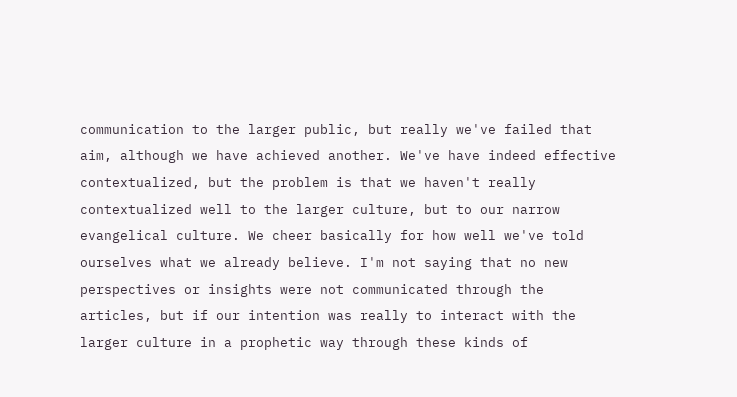communication to the larger public, but really we've failed that aim, although we have achieved another. We've have indeed effective contextualized, but the problem is that we haven't really contextualized well to the larger culture, but to our narrow evangelical culture. We cheer basically for how well we've told ourselves what we already believe. I'm not saying that no new perspectives or insights were not communicated through the articles, but if our intention was really to interact with the larger culture in a prophetic way through these kinds of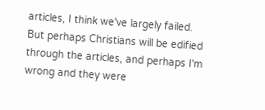articles, I think we've largely failed. But perhaps Christians will be edified through the articles, and perhaps I'm wrong and they were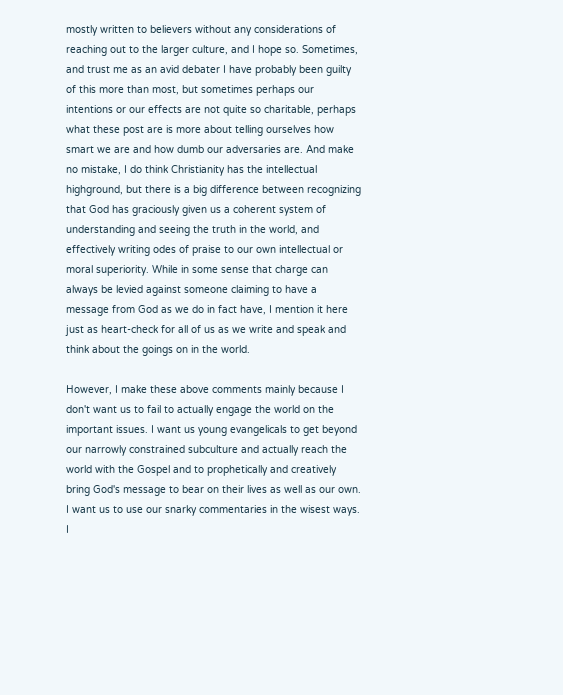mostly written to believers without any considerations of reaching out to the larger culture, and I hope so. Sometimes, and trust me as an avid debater I have probably been guilty of this more than most, but sometimes perhaps our intentions or our effects are not quite so charitable, perhaps what these post are is more about telling ourselves how smart we are and how dumb our adversaries are. And make no mistake, I do think Christianity has the intellectual highground, but there is a big difference between recognizing that God has graciously given us a coherent system of understanding and seeing the truth in the world, and effectively writing odes of praise to our own intellectual or moral superiority. While in some sense that charge can always be levied against someone claiming to have a message from God as we do in fact have, I mention it here just as heart-check for all of us as we write and speak and think about the goings on in the world.

However, I make these above comments mainly because I don't want us to fail to actually engage the world on the important issues. I want us young evangelicals to get beyond our narrowly constrained subculture and actually reach the world with the Gospel and to prophetically and creatively bring God's message to bear on their lives as well as our own. I want us to use our snarky commentaries in the wisest ways. I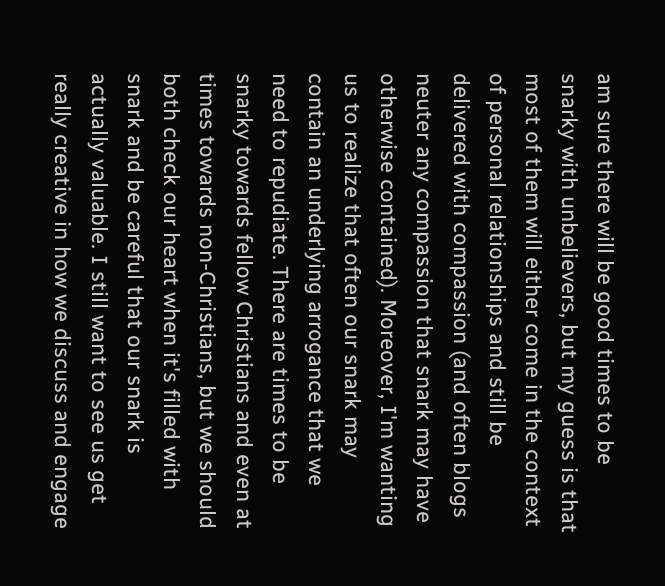am sure there will be good times to be snarky with unbelievers, but my guess is that most of them will either come in the context of personal relationships and still be delivered with compassion (and often blogs neuter any compassion that snark may have otherwise contained). Moreover, I'm wanting us to realize that often our snark may contain an underlying arrogance that we need to repudiate. There are times to be snarky towards fellow Christians and even at times towards non-Christians, but we should both check our heart when it's filled with snark and be careful that our snark is actually valuable. I still want to see us get really creative in how we discuss and engage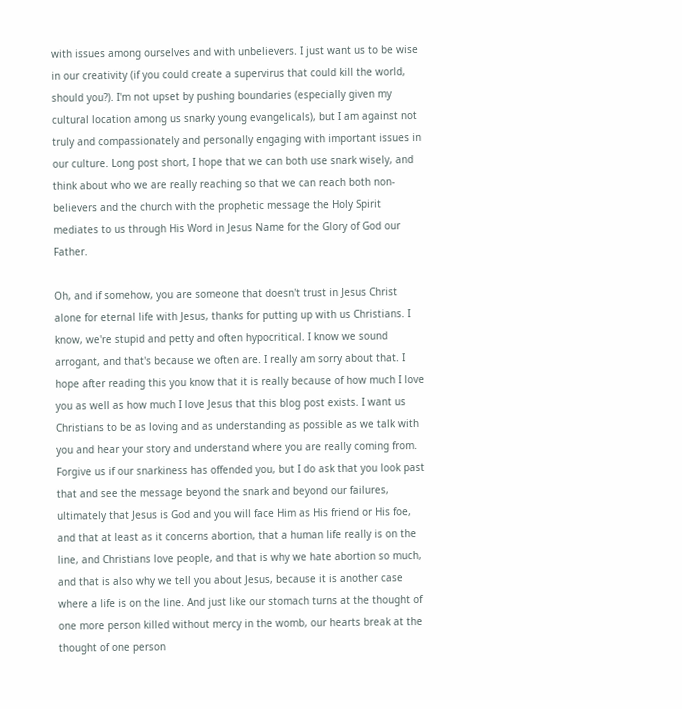with issues among ourselves and with unbelievers. I just want us to be wise in our creativity (if you could create a supervirus that could kill the world, should you?). I'm not upset by pushing boundaries (especially given my cultural location among us snarky young evangelicals), but I am against not truly and compassionately and personally engaging with important issues in our culture. Long post short, I hope that we can both use snark wisely, and think about who we are really reaching so that we can reach both non-believers and the church with the prophetic message the Holy Spirit mediates to us through His Word in Jesus Name for the Glory of God our Father.

Oh, and if somehow, you are someone that doesn't trust in Jesus Christ alone for eternal life with Jesus, thanks for putting up with us Christians. I know, we're stupid and petty and often hypocritical. I know we sound arrogant, and that's because we often are. I really am sorry about that. I hope after reading this you know that it is really because of how much I love you as well as how much I love Jesus that this blog post exists. I want us Christians to be as loving and as understanding as possible as we talk with you and hear your story and understand where you are really coming from. Forgive us if our snarkiness has offended you, but I do ask that you look past that and see the message beyond the snark and beyond our failures, ultimately that Jesus is God and you will face Him as His friend or His foe, and that at least as it concerns abortion, that a human life really is on the line, and Christians love people, and that is why we hate abortion so much, and that is also why we tell you about Jesus, because it is another case where a life is on the line. And just like our stomach turns at the thought of one more person killed without mercy in the womb, our hearts break at the thought of one person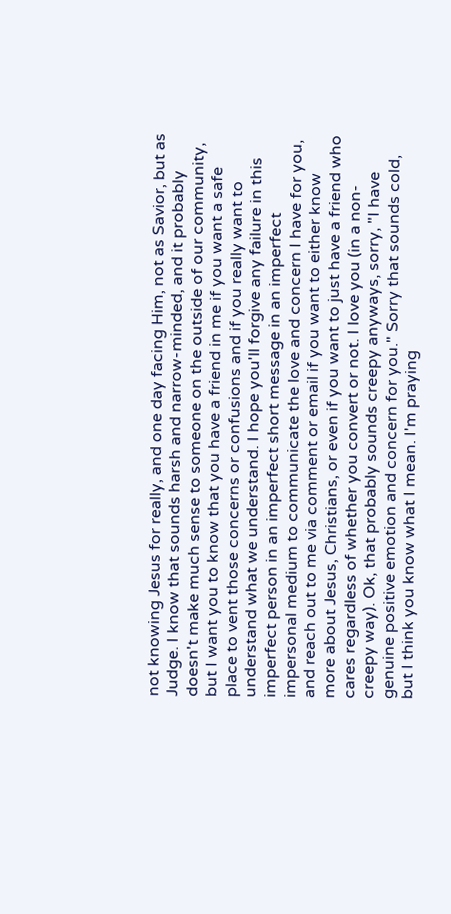not knowing Jesus for really, and one day facing Him, not as Savior, but as Judge. I know that sounds harsh and narrow-minded, and it probably doesn't make much sense to someone on the outside of our community, but I want you to know that you have a friend in me if you want a safe place to vent those concerns or confusions and if you really want to understand what we understand. I hope you'll forgive any failure in this imperfect person in an imperfect short message in an imperfect impersonal medium to communicate the love and concern I have for you, and reach out to me via comment or email if you want to either know more about Jesus, Christians, or even if you want to just have a friend who cares regardless of whether you convert or not. I love you (in a non-creepy way). Ok, that probably sounds creepy anyways, sorry, "I have genuine positive emotion and concern for you." Sorry that sounds cold, but I think you know what I mean. I'm praying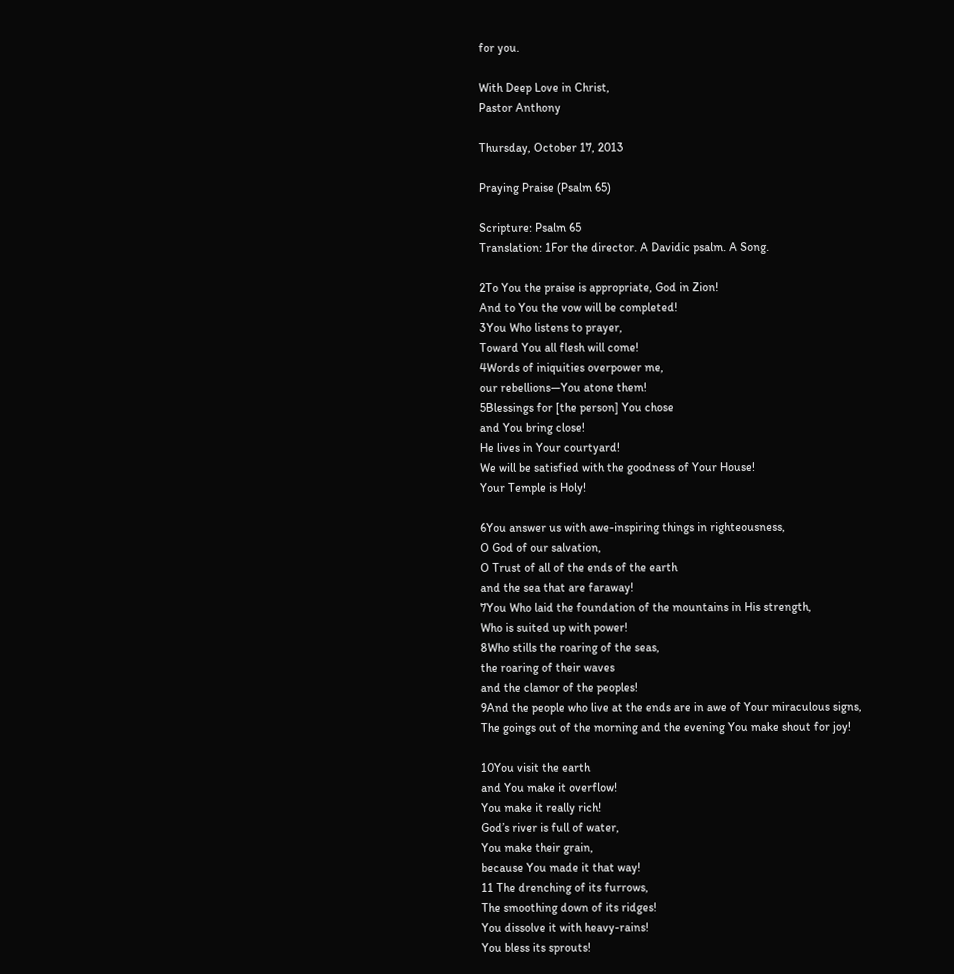for you.

With Deep Love in Christ,
Pastor Anthony

Thursday, October 17, 2013

Praying Praise (Psalm 65)

Scripture: Psalm 65
Translation: 1For the director. A Davidic psalm. A Song.

2To You the praise is appropriate, God in Zion!
And to You the vow will be completed!
3You Who listens to prayer,
Toward You all flesh will come!
4Words of iniquities overpower me,
our rebellions—You atone them!
5Blessings for [the person] You chose
and You bring close!
He lives in Your courtyard!
We will be satisfied with the goodness of Your House!
Your Temple is Holy!

6You answer us with awe-inspiring things in righteousness,
O God of our salvation,
O Trust of all of the ends of the earth
and the sea that are faraway!
7You Who laid the foundation of the mountains in His strength,
Who is suited up with power!
8Who stills the roaring of the seas,
the roaring of their waves
and the clamor of the peoples!
9And the people who live at the ends are in awe of Your miraculous signs,
The goings out of the morning and the evening You make shout for joy!

10You visit the earth
and You make it overflow!
You make it really rich!
God’s river is full of water,
You make their grain,
because You made it that way!
11 The drenching of its furrows,
The smoothing down of its ridges!
You dissolve it with heavy-rains!
You bless its sprouts!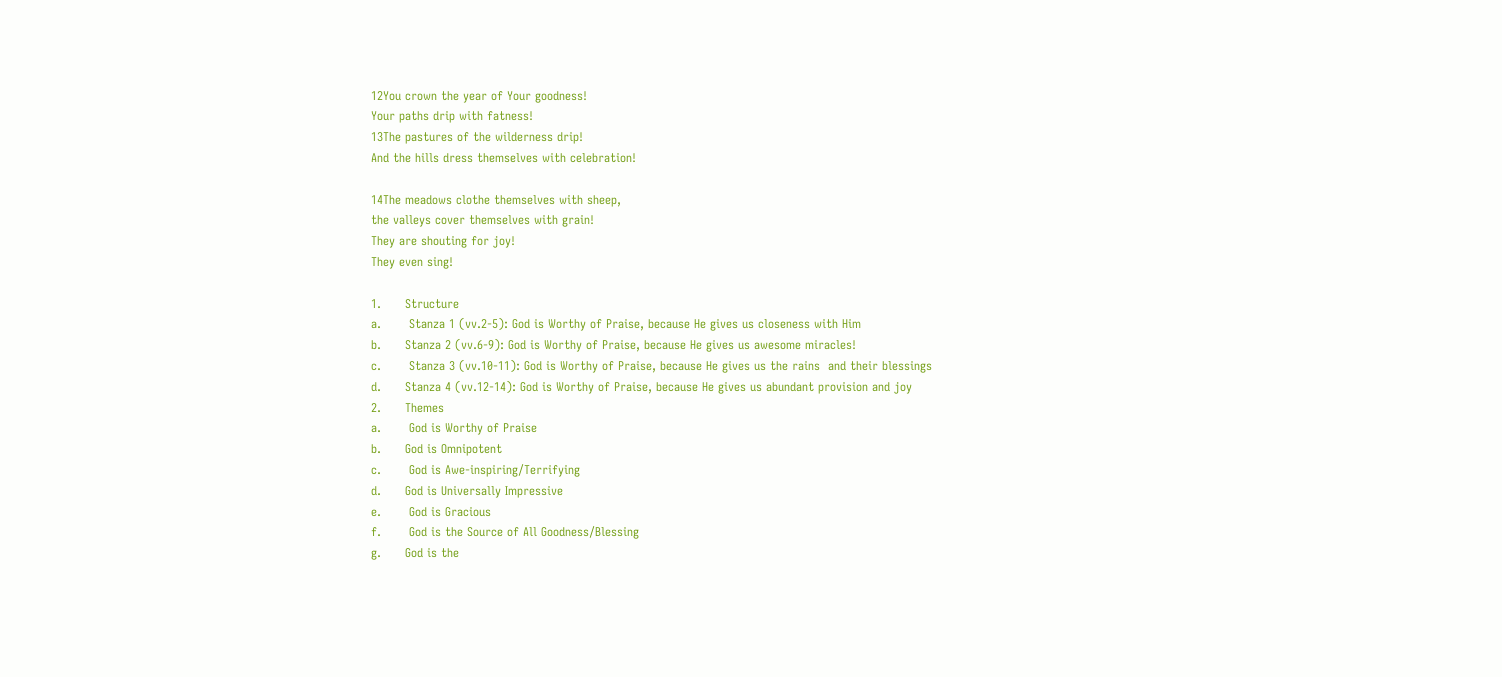12You crown the year of Your goodness!
Your paths drip with fatness!
13The pastures of the wilderness drip!
And the hills dress themselves with celebration!

14The meadows clothe themselves with sheep,
the valleys cover themselves with grain!
They are shouting for joy!
They even sing!

1.      Structure
a.       Stanza 1 (vv.2-5): God is Worthy of Praise, because He gives us closeness with Him
b.      Stanza 2 (vv.6-9): God is Worthy of Praise, because He gives us awesome miracles!
c.       Stanza 3 (vv.10-11): God is Worthy of Praise, because He gives us the rains  and their blessings
d.      Stanza 4 (vv.12-14): God is Worthy of Praise, because He gives us abundant provision and joy
2.      Themes
a.       God is Worthy of Praise
b.      God is Omnipotent
c.       God is Awe-inspiring/Terrifying
d.      God is Universally Impressive
e.       God is Gracious
f.       God is the Source of All Goodness/Blessing
g.      God is the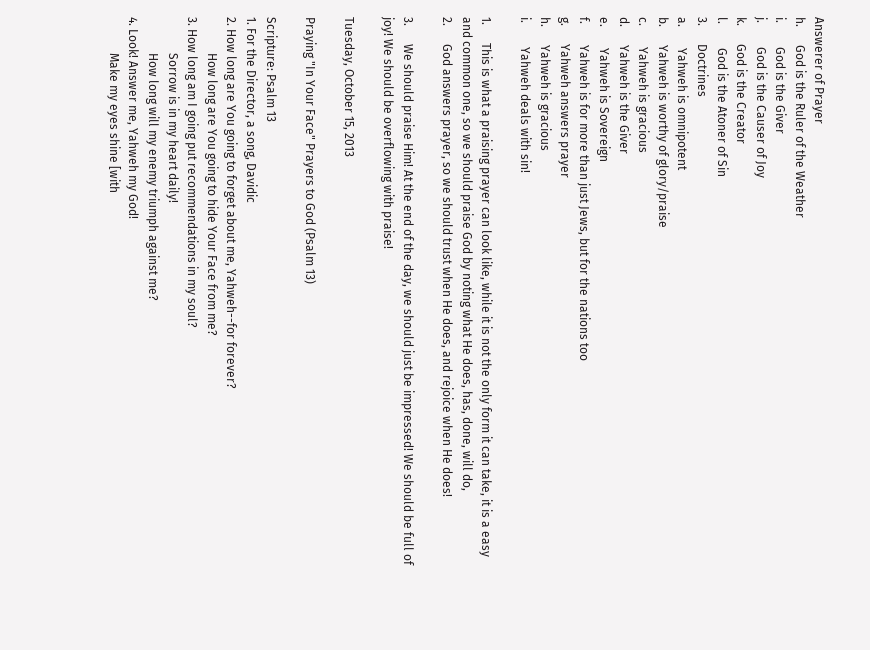Answerer of Prayer
h.      God is the Ruler of the Weather
i.        God is the Giver
j.        God is the Causer of Joy
k.      God is the Creator
l.        God is the Atoner of Sin
3.      Doctrines
a.       Yahweh is omnipotent
b.      Yahweh is worthy of glory/praise
c.       Yahweh is gracious
d.      Yahweh is the Giver
e.       Yahweh is Sovereign
f.       Yahweh is for more than just Jews, but for the nations too
g.      Yahweh answers prayer
h.      Yahweh is gracious
i.        Yahweh deals with sin!

1.      This is what a praising prayer can look like, while it is not the only form it can take, it is a easy and common one, so we should praise God by noting what He does, has, done, will do,
2.      God answers prayer, so we should trust when He does, and rejoice when He does!

3.      We should praise Him! At the end of the day, we should just be impressed! We should be full of joy! We should be overflowing with praise!

Tuesday, October 15, 2013

Praying "In Your Face" Prayers to God (Psalm 13)

Scripture: Psalm 13
1. For the Director, a song, Davidic
2. How long are You going to forget about me, Yahweh--for forever?
            How long are You going to hide Your Face from me?
3. How long am I going put recommendations in my soul?
            Sorrow is in my heart daily!
            How long will my enemy triumph against me?
4. Look! Answer me, Yahweh my God!
            Make my eyes shine [with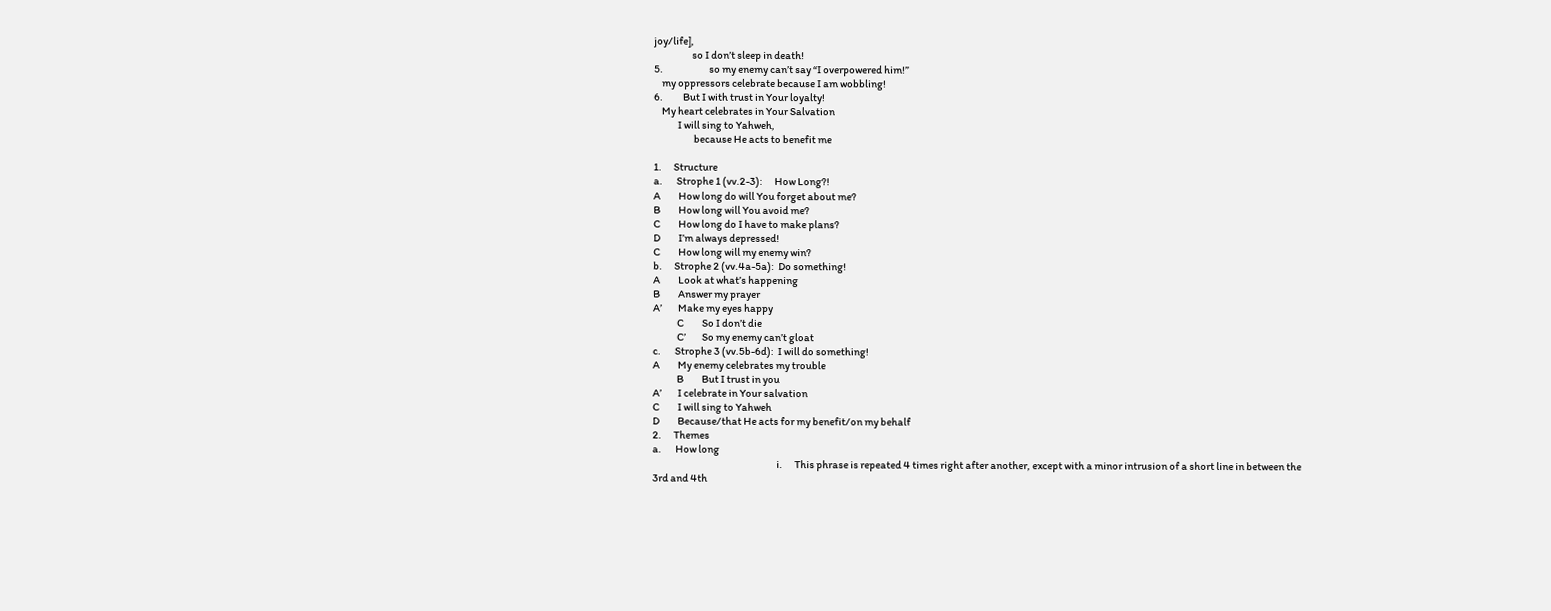joy/life],
                   so I don’t sleep in death!
5.                       so my enemy can’t say “I overpowered him!”
    my oppressors celebrate because I am wobbling!
6.          But I with trust in Your loyalty!
    My heart celebrates in Your Salvation
            I will sing to Yahweh,
                    because He acts to benefit me

1.      Structure
a.       Strophe 1 (vv.2-3):      How Long?!
A         How long do will You forget about me?
B         How long will You avoid me?
C         How long do I have to make plans?
D         I’m always depressed!
C         How long will my enemy win?
b.      Strophe 2 (vv.4a-5a):  Do something!
A         Look at what’s happening
B         Answer my prayer
A’        Make my eyes happy
            C         So I don’t die
            C’        So my enemy can’t gloat
c.       Strophe 3 (vv.5b-6d):  I will do something!
A         My enemy celebrates my trouble
            B         But I trust in you
A’        I celebrate in Your salvation
C         I will sing to Yahweh
D         Because/that He acts for my benefit/on my behalf
2.      Themes
a.       How long
                                                              i.      This phrase is repeated 4 times right after another, except with a minor intrusion of a short line in between the 3rd and 4th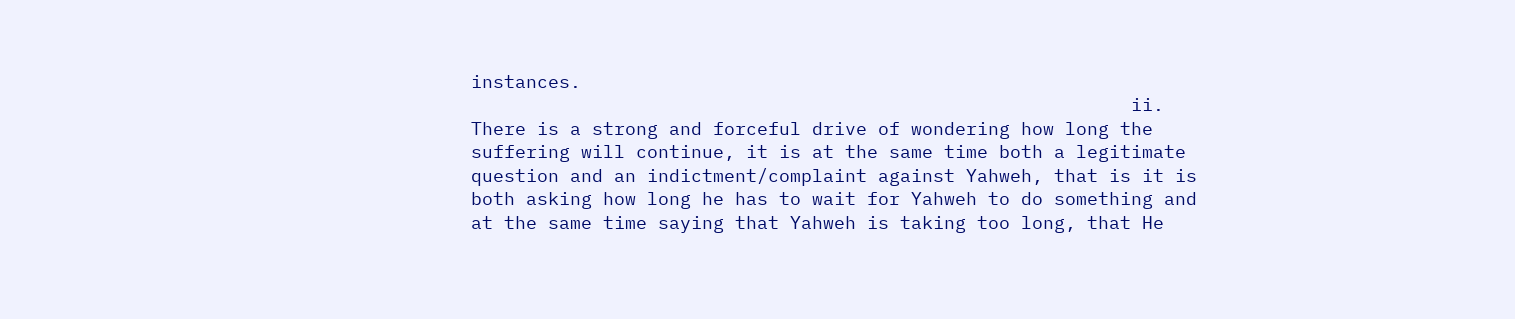instances.
                                                            ii.      There is a strong and forceful drive of wondering how long the suffering will continue, it is at the same time both a legitimate question and an indictment/complaint against Yahweh, that is it is both asking how long he has to wait for Yahweh to do something and at the same time saying that Yahweh is taking too long, that He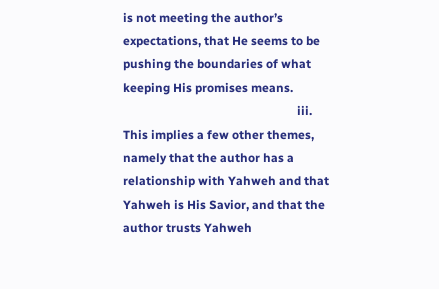is not meeting the author’s expectations, that He seems to be pushing the boundaries of what keeping His promises means.
                                                          iii.      This implies a few other themes, namely that the author has a relationship with Yahweh and that Yahweh is His Savior, and that the author trusts Yahweh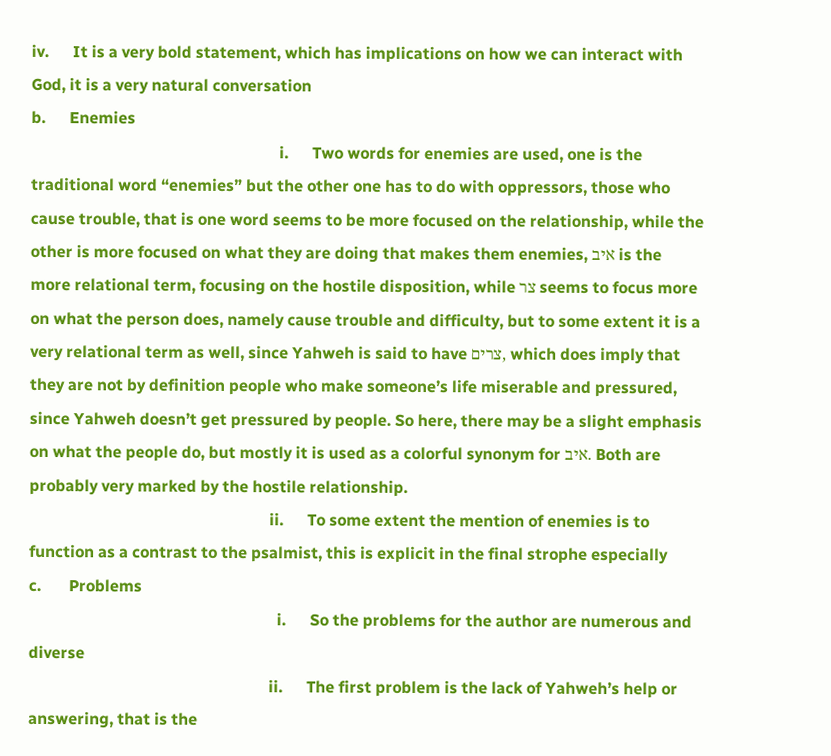iv.      It is a very bold statement, which has implications on how we can interact with God, it is a very natural conversation
b.      Enemies
                                                              i.      Two words for enemies are used, one is the traditional word “enemies” but the other one has to do with oppressors, those who cause trouble, that is one word seems to be more focused on the relationship, while the other is more focused on what they are doing that makes them enemies, איב is the more relational term, focusing on the hostile disposition, while צר seems to focus more on what the person does, namely cause trouble and difficulty, but to some extent it is a very relational term as well, since Yahweh is said to have צרים, which does imply that they are not by definition people who make someone’s life miserable and pressured, since Yahweh doesn’t get pressured by people. So here, there may be a slight emphasis on what the people do, but mostly it is used as a colorful synonym for איב. Both are probably very marked by the hostile relationship.
                                                            ii.      To some extent the mention of enemies is to function as a contrast to the psalmist, this is explicit in the final strophe especially
c.       Problems
                                                              i.      So the problems for the author are numerous and diverse
                                                            ii.      The first problem is the lack of Yahweh’s help or answering, that is the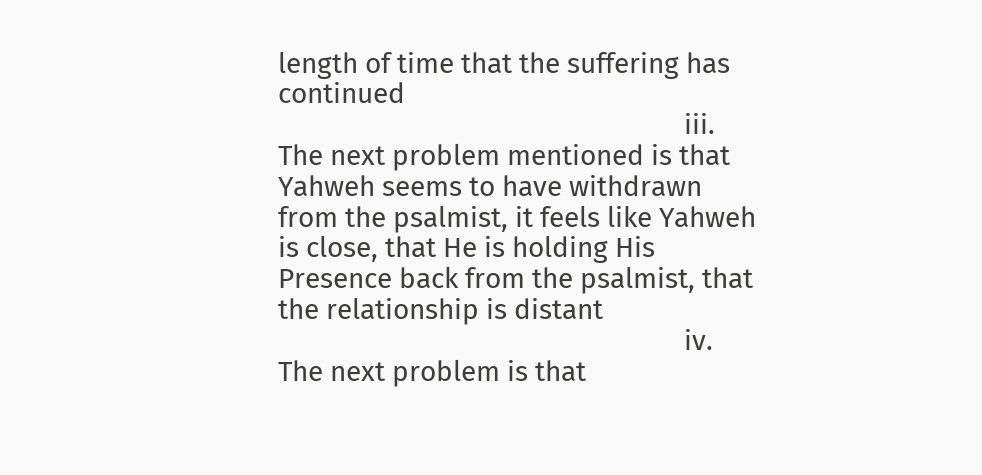length of time that the suffering has continued
                                                          iii.      The next problem mentioned is that Yahweh seems to have withdrawn from the psalmist, it feels like Yahweh is close, that He is holding His Presence back from the psalmist, that the relationship is distant
                                                          iv.      The next problem is that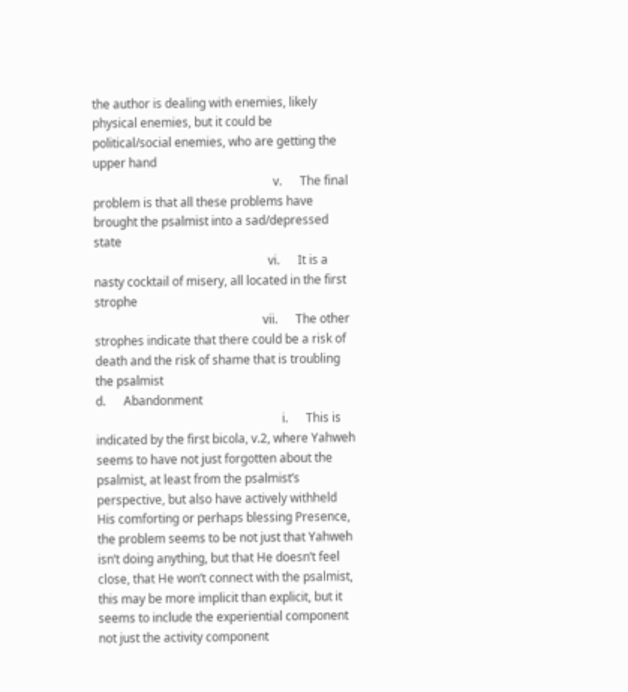the author is dealing with enemies, likely physical enemies, but it could be political/social enemies, who are getting the upper hand
                                                            v.      The final problem is that all these problems have brought the psalmist into a sad/depressed state
                                                          vi.      It is a nasty cocktail of misery, all located in the first strophe
                                                        vii.      The other strophes indicate that there could be a risk of death and the risk of shame that is troubling the psalmist
d.      Abandonment
                                                              i.      This is indicated by the first bicola, v.2, where Yahweh seems to have not just forgotten about the psalmist, at least from the psalmist’s perspective, but also have actively withheld His comforting or perhaps blessing Presence, the problem seems to be not just that Yahweh isn’t doing anything, but that He doesn’t feel close, that He won’t connect with the psalmist, this may be more implicit than explicit, but it seems to include the experiential component not just the activity component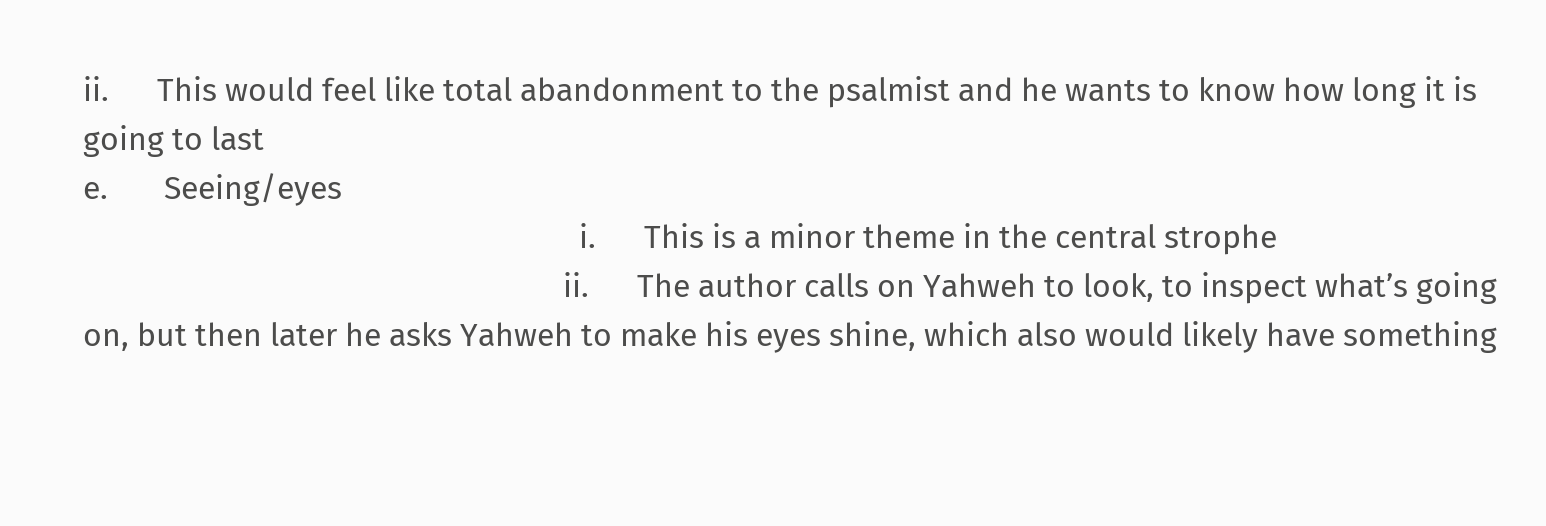ii.      This would feel like total abandonment to the psalmist and he wants to know how long it is going to last
e.       Seeing/eyes
                                                              i.      This is a minor theme in the central strophe
                                                            ii.      The author calls on Yahweh to look, to inspect what’s going on, but then later he asks Yahweh to make his eyes shine, which also would likely have something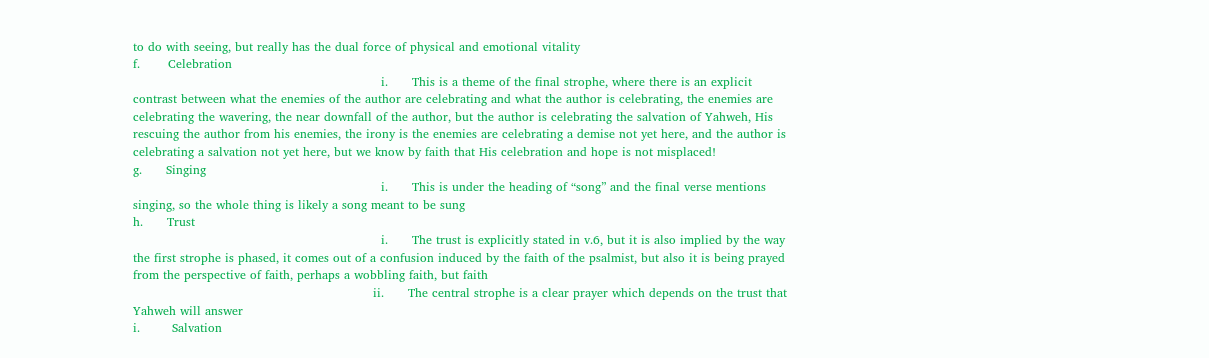to do with seeing, but really has the dual force of physical and emotional vitality
f.       Celebration
                                                              i.      This is a theme of the final strophe, where there is an explicit contrast between what the enemies of the author are celebrating and what the author is celebrating, the enemies are celebrating the wavering, the near downfall of the author, but the author is celebrating the salvation of Yahweh, His rescuing the author from his enemies, the irony is the enemies are celebrating a demise not yet here, and the author is celebrating a salvation not yet here, but we know by faith that His celebration and hope is not misplaced!
g.      Singing
                                                              i.      This is under the heading of “song” and the final verse mentions singing, so the whole thing is likely a song meant to be sung
h.      Trust
                                                              i.      The trust is explicitly stated in v.6, but it is also implied by the way the first strophe is phased, it comes out of a confusion induced by the faith of the psalmist, but also it is being prayed from the perspective of faith, perhaps a wobbling faith, but faith
                                                            ii.      The central strophe is a clear prayer which depends on the trust that Yahweh will answer
i.        Salvation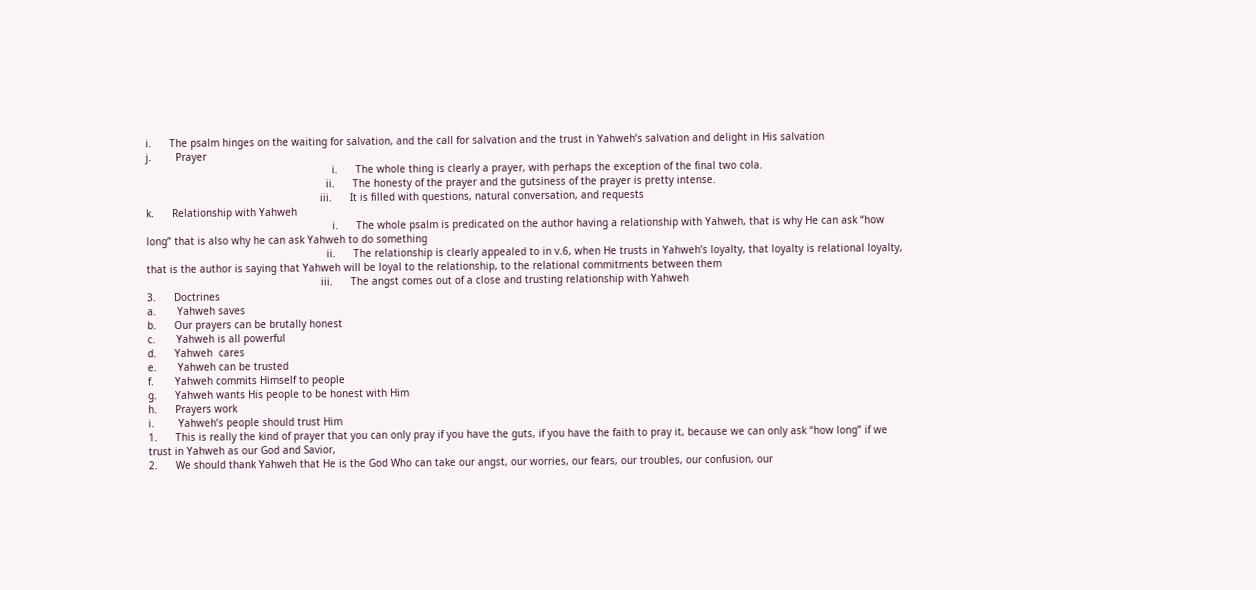i.      The psalm hinges on the waiting for salvation, and the call for salvation and the trust in Yahweh’s salvation and delight in His salvation
j.        Prayer
                                                              i.      The whole thing is clearly a prayer, with perhaps the exception of the final two cola.
                                                            ii.      The honesty of the prayer and the gutsiness of the prayer is pretty intense.
                                                          iii.      It is filled with questions, natural conversation, and requests
k.      Relationship with Yahweh
                                                              i.      The whole psalm is predicated on the author having a relationship with Yahweh, that is why He can ask “how long” that is also why he can ask Yahweh to do something
                                                            ii.      The relationship is clearly appealed to in v.6, when He trusts in Yahweh’s loyalty, that loyalty is relational loyalty, that is the author is saying that Yahweh will be loyal to the relationship, to the relational commitments between them
                                                          iii.      The angst comes out of a close and trusting relationship with Yahweh
3.      Doctrines
a.       Yahweh saves
b.      Our prayers can be brutally honest
c.       Yahweh is all powerful
d.      Yahweh  cares
e.       Yahweh can be trusted
f.       Yahweh commits Himself to people
g.      Yahweh wants His people to be honest with Him
h.      Prayers work
i.        Yahweh’s people should trust Him
1.      This is really the kind of prayer that you can only pray if you have the guts, if you have the faith to pray it, because we can only ask “how long” if we trust in Yahweh as our God and Savior,
2.      We should thank Yahweh that He is the God Who can take our angst, our worries, our fears, our troubles, our confusion, our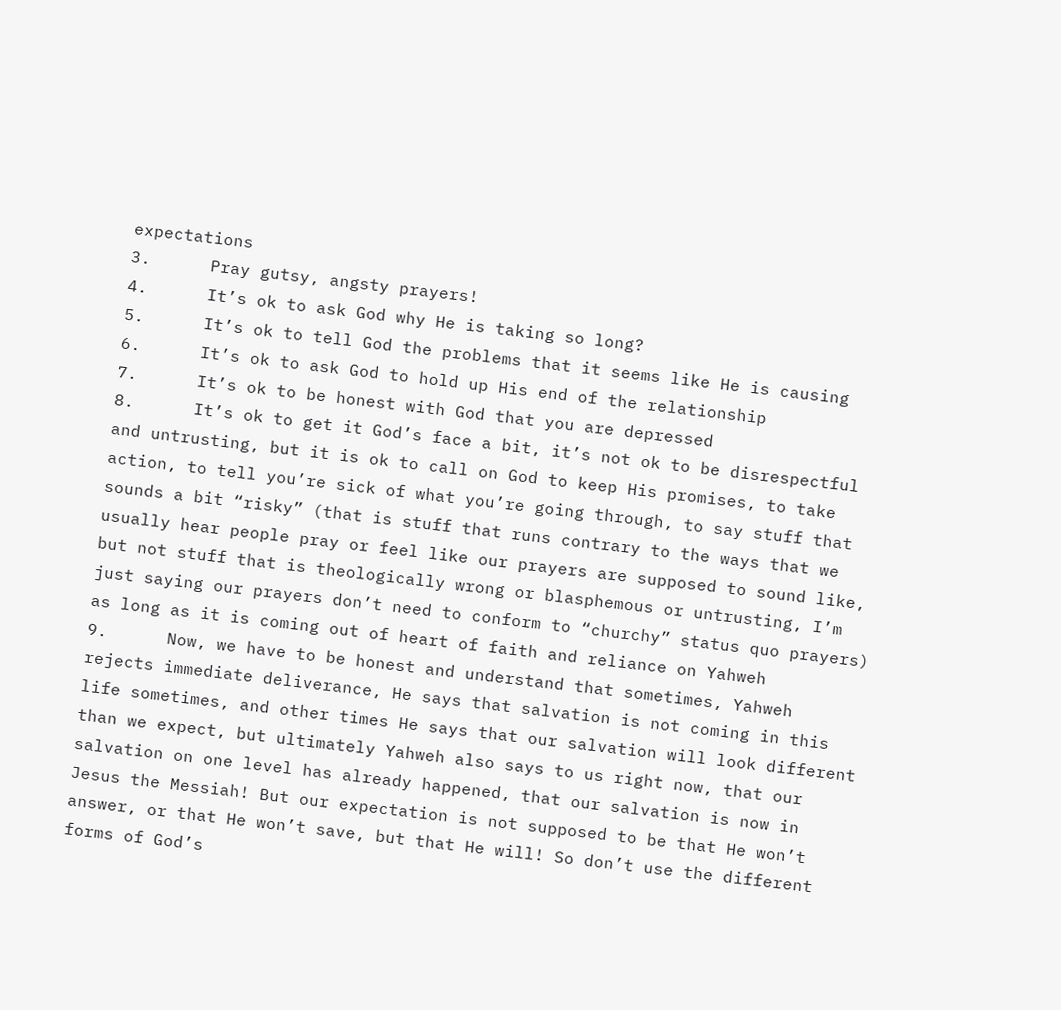expectations
3.      Pray gutsy, angsty prayers!
4.      It’s ok to ask God why He is taking so long?
5.      It’s ok to tell God the problems that it seems like He is causing
6.      It’s ok to ask God to hold up His end of the relationship
7.      It’s ok to be honest with God that you are depressed
8.      It’s ok to get it God’s face a bit, it’s not ok to be disrespectful and untrusting, but it is ok to call on God to keep His promises, to take action, to tell you’re sick of what you’re going through, to say stuff that sounds a bit “risky” (that is stuff that runs contrary to the ways that we usually hear people pray or feel like our prayers are supposed to sound like, but not stuff that is theologically wrong or blasphemous or untrusting, I’m just saying our prayers don’t need to conform to “churchy” status quo prayers) as long as it is coming out of heart of faith and reliance on Yahweh
9.      Now, we have to be honest and understand that sometimes, Yahweh rejects immediate deliverance, He says that salvation is not coming in this life sometimes, and other times He says that our salvation will look different than we expect, but ultimately Yahweh also says to us right now, that our salvation on one level has already happened, that our salvation is now in Jesus the Messiah! But our expectation is not supposed to be that He won’t answer, or that He won’t save, but that He will! So don’t use the different forms of God’s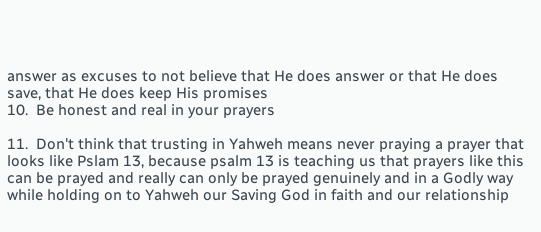answer as excuses to not believe that He does answer or that He does save, that He does keep His promises
10.  Be honest and real in your prayers

11.  Don't think that trusting in Yahweh means never praying a prayer that looks like Pslam 13, because psalm 13 is teaching us that prayers like this can be prayed and really can only be prayed genuinely and in a Godly way while holding on to Yahweh our Saving God in faith and our relationship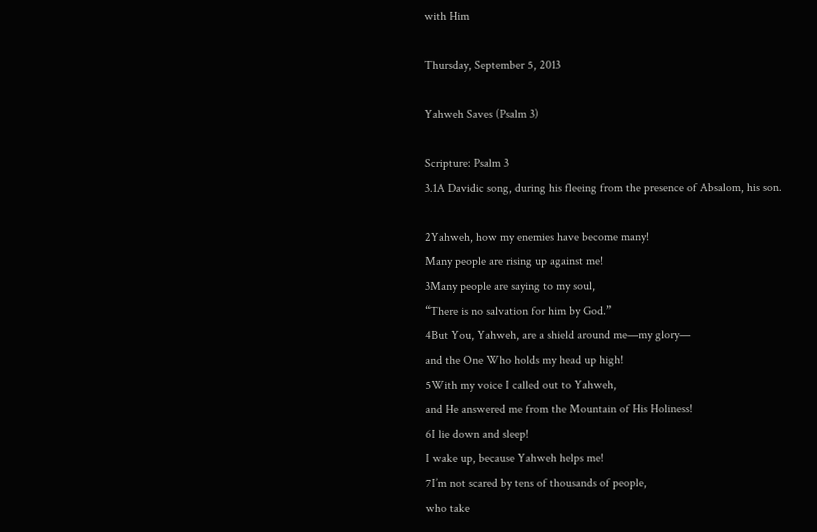with Him

Thursday, September 5, 2013

Yahweh Saves (Psalm 3)

Scripture: Psalm 3
3.1A Davidic song, during his fleeing from the presence of Absalom, his son.

2Yahweh, how my enemies have become many!
Many people are rising up against me!
3Many people are saying to my soul,
“There is no salvation for him by God.”
4But You, Yahweh, are a shield around me—my glory—
and the One Who holds my head up high!
5With my voice I called out to Yahweh,
and He answered me from the Mountain of His Holiness!
6I lie down and sleep!
I wake up, because Yahweh helps me!
7I’m not scared by tens of thousands of people,
who take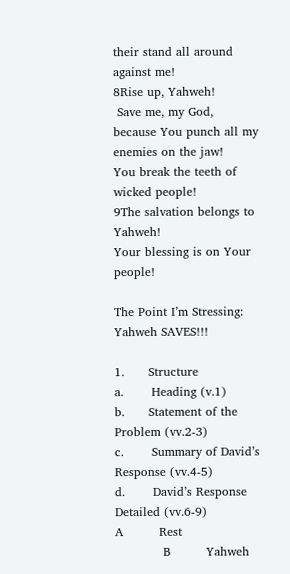their stand all around against me!
8Rise up, Yahweh!
 Save me, my God,
because You punch all my enemies on the jaw!
You break the teeth of wicked people!
9The salvation belongs to Yahweh!
Your blessing is on Your people!

The Point I’m Stressing: Yahweh SAVES!!!

1.      Structure
a.       Heading (v.1)
b.      Statement of the Problem (vv.2-3)
c.       Summary of David’s Response (vv.4-5)
d.       David’s Response Detailed (vv.6-9)
A         Rest
            B         Yahweh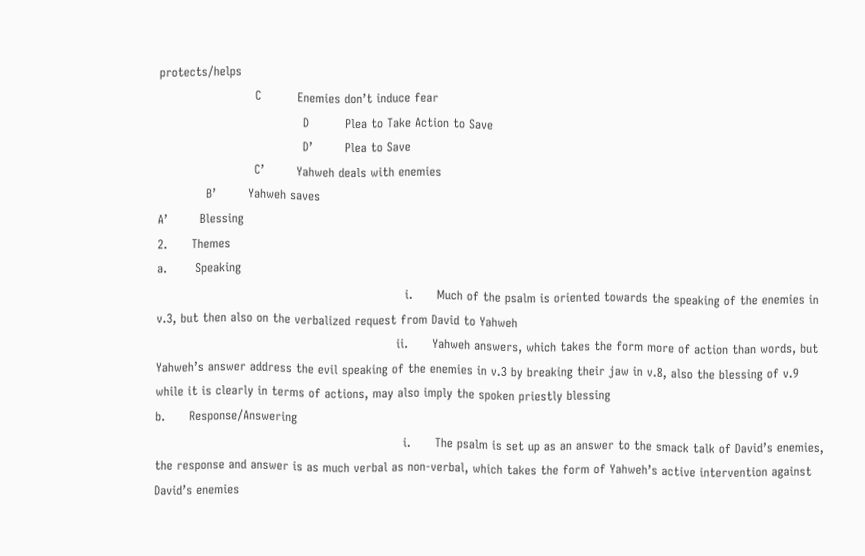protects/helps
                        C         Enemies don’t induce fear
                                    D         Plea to Take Action to Save
                                    D’        Plea to Save
                        C’        Yahweh deals with enemies
            B’        Yahweh saves
A’        Blessing
2.      Themes
a.       Speaking
                                                              i.      Much of the psalm is oriented towards the speaking of the enemies in v.3, but then also on the verbalized request from David to Yahweh
                                                            ii.      Yahweh answers, which takes the form more of action than words, but Yahweh’s answer address the evil speaking of the enemies in v.3 by breaking their jaw in v.8, also the blessing of v.9 while it is clearly in terms of actions, may also imply the spoken priestly blessing
b.      Response/Answering
                                                              i.      The psalm is set up as an answer to the smack talk of David’s enemies, the response and answer is as much verbal as non-verbal, which takes the form of Yahweh’s active intervention against David’s enemies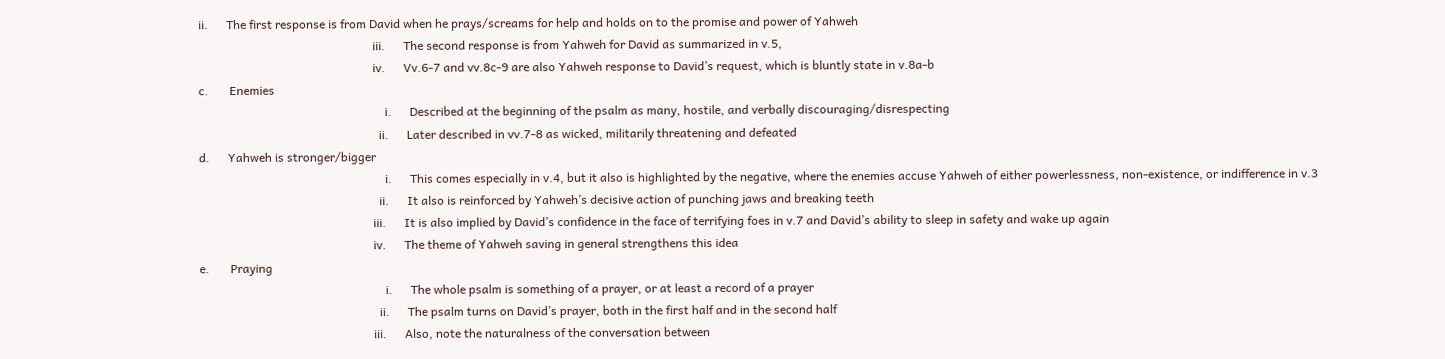ii.      The first response is from David when he prays/screams for help and holds on to the promise and power of Yahweh
                                                          iii.      The second response is from Yahweh for David as summarized in v.5,
                                                          iv.      Vv.6-7 and vv.8c-9 are also Yahweh response to David’s request, which is bluntly state in v.8a-b
c.       Enemies
                                                              i.      Described at the beginning of the psalm as many, hostile, and verbally discouraging/disrespecting
                                                            ii.      Later described in vv.7-8 as wicked, militarily threatening and defeated
d.      Yahweh is stronger/bigger
                                                              i.      This comes especially in v.4, but it also is highlighted by the negative, where the enemies accuse Yahweh of either powerlessness, non-existence, or indifference in v.3
                                                            ii.      It also is reinforced by Yahweh’s decisive action of punching jaws and breaking teeth
                                                          iii.      It is also implied by David’s confidence in the face of terrifying foes in v.7 and David’s ability to sleep in safety and wake up again
                                                          iv.      The theme of Yahweh saving in general strengthens this idea
e.       Praying
                                                              i.      The whole psalm is something of a prayer, or at least a record of a prayer
                                                            ii.      The psalm turns on David’s prayer, both in the first half and in the second half
                                                          iii.      Also, note the naturalness of the conversation between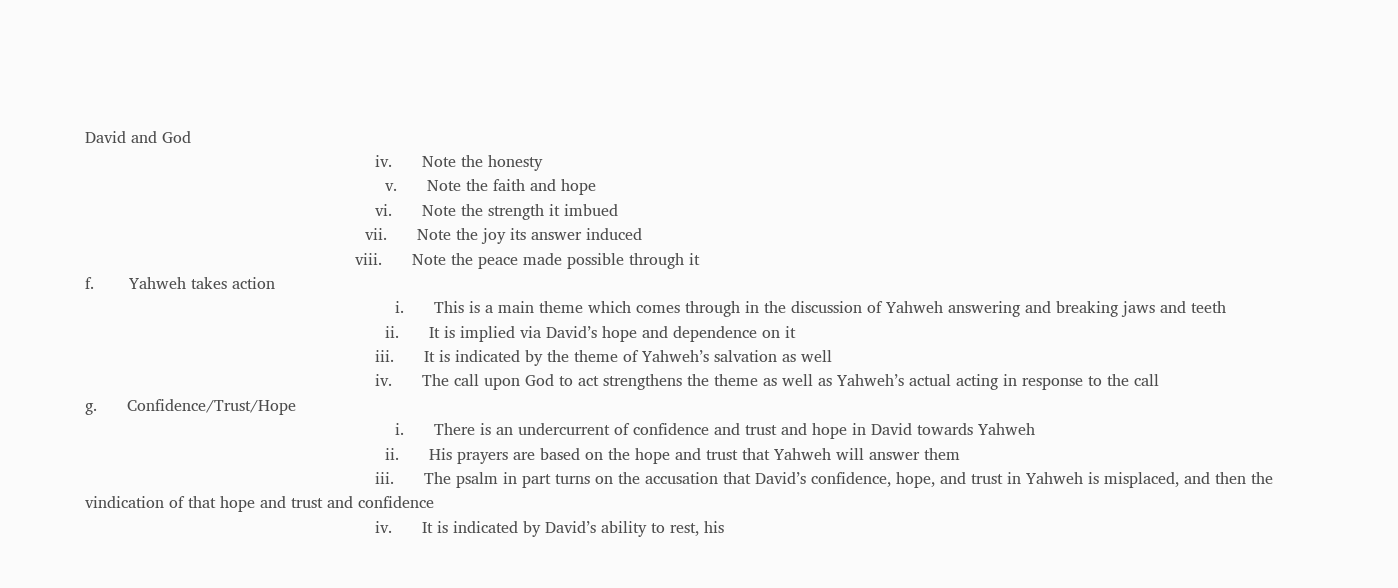David and God
                                                          iv.      Note the honesty
                                                            v.      Note the faith and hope
                                                          vi.      Note the strength it imbued
                                                        vii.      Note the joy its answer induced
                                                      viii.      Note the peace made possible through it
f.       Yahweh takes action
                                                              i.      This is a main theme which comes through in the discussion of Yahweh answering and breaking jaws and teeth
                                                            ii.      It is implied via David’s hope and dependence on it
                                                          iii.      It is indicated by the theme of Yahweh’s salvation as well
                                                          iv.      The call upon God to act strengthens the theme as well as Yahweh’s actual acting in response to the call
g.      Confidence/Trust/Hope
                                                              i.      There is an undercurrent of confidence and trust and hope in David towards Yahweh
                                                            ii.      His prayers are based on the hope and trust that Yahweh will answer them
                                                          iii.      The psalm in part turns on the accusation that David’s confidence, hope, and trust in Yahweh is misplaced, and then the vindication of that hope and trust and confidence
                                                          iv.      It is indicated by David’s ability to rest, his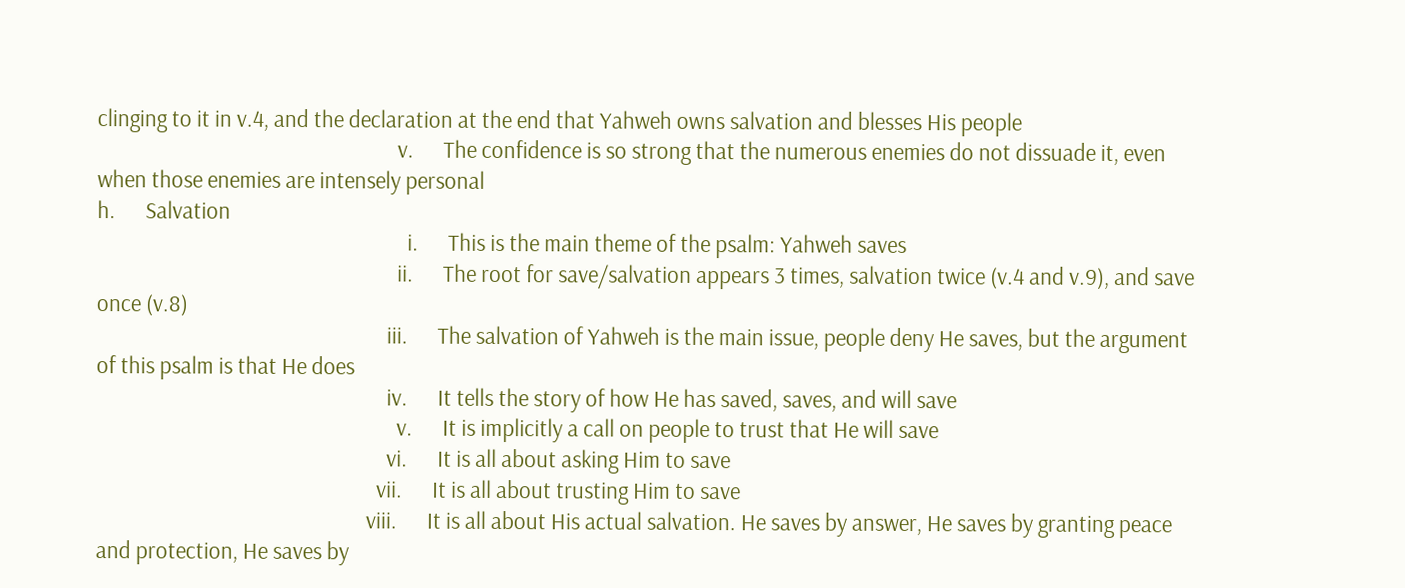clinging to it in v.4, and the declaration at the end that Yahweh owns salvation and blesses His people
                                                            v.      The confidence is so strong that the numerous enemies do not dissuade it, even when those enemies are intensely personal
h.      Salvation
                                                              i.      This is the main theme of the psalm: Yahweh saves
                                                            ii.      The root for save/salvation appears 3 times, salvation twice (v.4 and v.9), and save once (v.8)
                                                          iii.      The salvation of Yahweh is the main issue, people deny He saves, but the argument of this psalm is that He does
                                                          iv.      It tells the story of how He has saved, saves, and will save
                                                            v.      It is implicitly a call on people to trust that He will save
                                                          vi.      It is all about asking Him to save
                                                        vii.      It is all about trusting Him to save
                                                      viii.      It is all about His actual salvation. He saves by answer, He saves by granting peace and protection, He saves by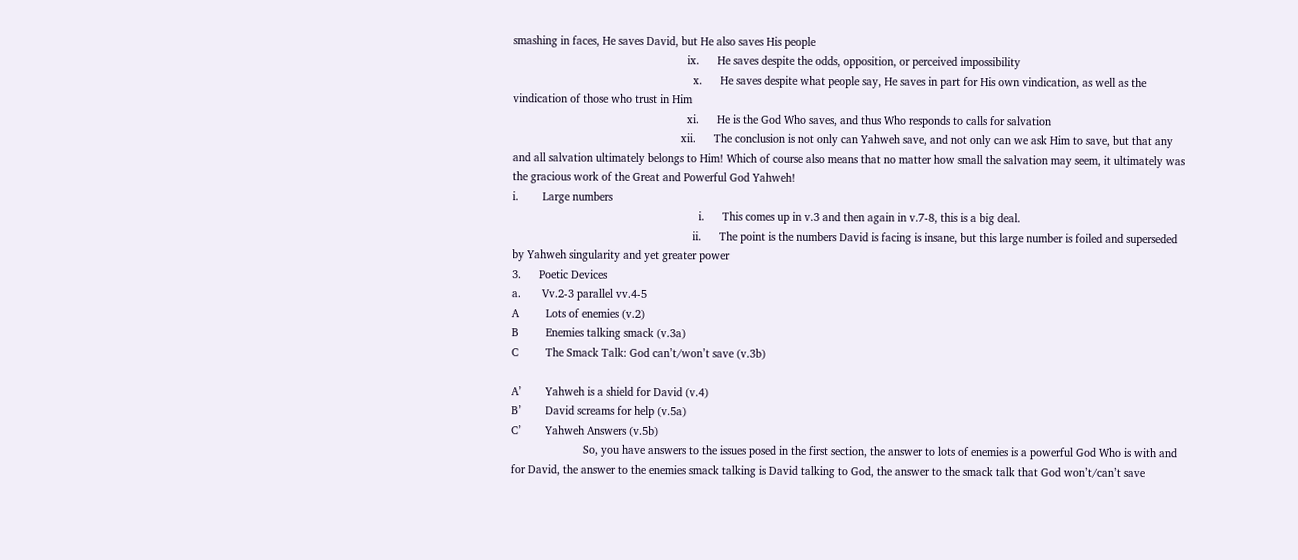smashing in faces, He saves David, but He also saves His people
                                                          ix.      He saves despite the odds, opposition, or perceived impossibility
                                                            x.      He saves despite what people say, He saves in part for His own vindication, as well as the vindication of those who trust in Him
                                                          xi.      He is the God Who saves, and thus Who responds to calls for salvation
                                                        xii.      The conclusion is not only can Yahweh save, and not only can we ask Him to save, but that any and all salvation ultimately belongs to Him! Which of course also means that no matter how small the salvation may seem, it ultimately was the gracious work of the Great and Powerful God Yahweh!
i.        Large numbers
                                                              i.      This comes up in v.3 and then again in v.7-8, this is a big deal.
                                                            ii.      The point is the numbers David is facing is insane, but this large number is foiled and superseded by Yahweh singularity and yet greater power
3.      Poetic Devices
a.       Vv.2-3 parallel vv.4-5
A         Lots of enemies (v.2)
B         Enemies talking smack (v.3a)
C         The Smack Talk: God can’t/won’t save (v.3b)

A’        Yahweh is a shield for David (v.4)
B’        David screams for help (v.5a)
C’        Yahweh Answers (v.5b)
                        So, you have answers to the issues posed in the first section, the answer to lots of enemies is a powerful God Who is with and for David, the answer to the enemies smack talking is David talking to God, the answer to the smack talk that God won’t/can’t save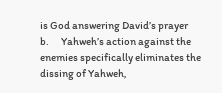is God answering David’s prayer
b.      Yahweh’s action against the enemies specifically eliminates the dissing of Yahweh,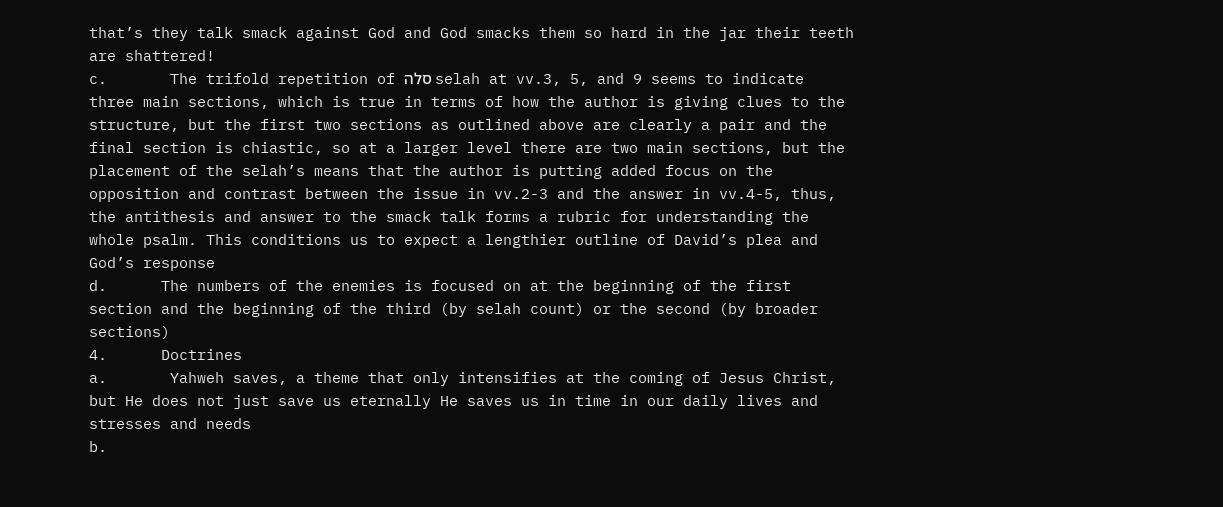that’s they talk smack against God and God smacks them so hard in the jar their teeth are shattered!
c.       The trifold repetition of סלה selah at vv.3, 5, and 9 seems to indicate three main sections, which is true in terms of how the author is giving clues to the structure, but the first two sections as outlined above are clearly a pair and the final section is chiastic, so at a larger level there are two main sections, but the placement of the selah’s means that the author is putting added focus on the opposition and contrast between the issue in vv.2-3 and the answer in vv.4-5, thus, the antithesis and answer to the smack talk forms a rubric for understanding the whole psalm. This conditions us to expect a lengthier outline of David’s plea and God’s response
d.      The numbers of the enemies is focused on at the beginning of the first section and the beginning of the third (by selah count) or the second (by broader sections)
4.      Doctrines
a.       Yahweh saves, a theme that only intensifies at the coming of Jesus Christ, but He does not just save us eternally He saves us in time in our daily lives and stresses and needs
b.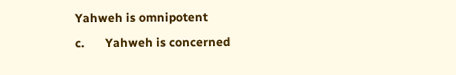Yahweh is omnipotent
c.       Yahweh is concerned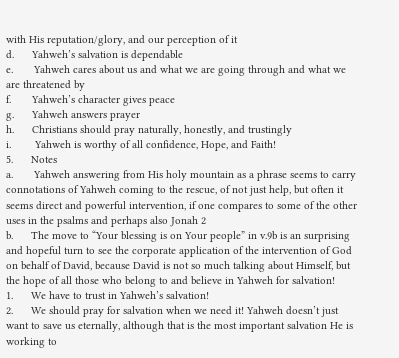with His reputation/glory, and our perception of it
d.      Yahweh’s salvation is dependable
e.       Yahweh cares about us and what we are going through and what we are threatened by
f.       Yahweh’s character gives peace
g.      Yahweh answers prayer
h.      Christians should pray naturally, honestly, and trustingly
i.        Yahweh is worthy of all confidence, Hope, and Faith!
5.      Notes
a.       Yahweh answering from His holy mountain as a phrase seems to carry connotations of Yahweh coming to the rescue, of not just help, but often it seems direct and powerful intervention, if one compares to some of the other uses in the psalms and perhaps also Jonah 2
b.      The move to “Your blessing is on Your people” in v.9b is an surprising and hopeful turn to see the corporate application of the intervention of God on behalf of David, because David is not so much talking about Himself, but the hope of all those who belong to and believe in Yahweh for salvation!
1.      We have to trust in Yahweh’s salvation!
2.      We should pray for salvation when we need it! Yahweh doesn’t just want to save us eternally, although that is the most important salvation He is working to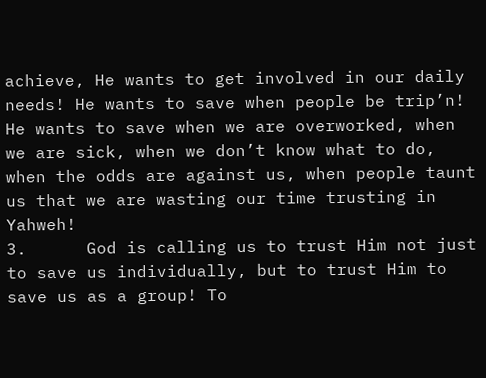achieve, He wants to get involved in our daily needs! He wants to save when people be trip’n! He wants to save when we are overworked, when we are sick, when we don’t know what to do, when the odds are against us, when people taunt us that we are wasting our time trusting in Yahweh!
3.      God is calling us to trust Him not just to save us individually, but to trust Him to save us as a group! To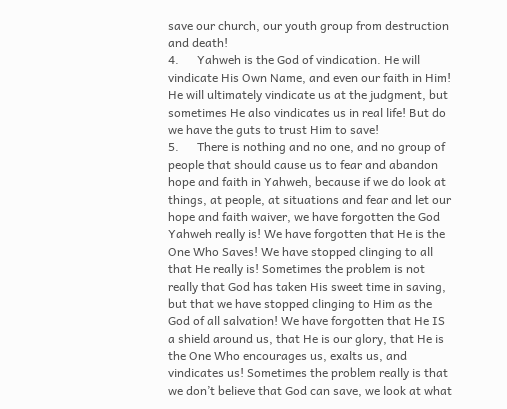save our church, our youth group from destruction and death!
4.      Yahweh is the God of vindication. He will vindicate His Own Name, and even our faith in Him! He will ultimately vindicate us at the judgment, but sometimes He also vindicates us in real life! But do we have the guts to trust Him to save!
5.      There is nothing and no one, and no group of people that should cause us to fear and abandon hope and faith in Yahweh, because if we do look at things, at people, at situations and fear and let our hope and faith waiver, we have forgotten the God Yahweh really is! We have forgotten that He is the One Who Saves! We have stopped clinging to all that He really is! Sometimes the problem is not really that God has taken His sweet time in saving, but that we have stopped clinging to Him as the God of all salvation! We have forgotten that He IS a shield around us, that He is our glory, that He is the One Who encourages us, exalts us, and vindicates us! Sometimes the problem really is that we don’t believe that God can save, we look at what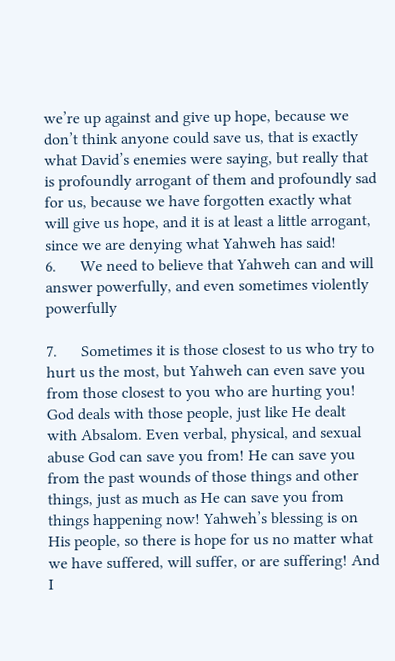we’re up against and give up hope, because we don’t think anyone could save us, that is exactly what David’s enemies were saying, but really that is profoundly arrogant of them and profoundly sad for us, because we have forgotten exactly what will give us hope, and it is at least a little arrogant, since we are denying what Yahweh has said!
6.      We need to believe that Yahweh can and will answer powerfully, and even sometimes violently powerfully

7.      Sometimes it is those closest to us who try to hurt us the most, but Yahweh can even save you from those closest to you who are hurting you! God deals with those people, just like He dealt with Absalom. Even verbal, physical, and sexual abuse God can save you from! He can save you from the past wounds of those things and other things, just as much as He can save you from things happening now! Yahweh’s blessing is on His people, so there is hope for us no matter what we have suffered, will suffer, or are suffering! And I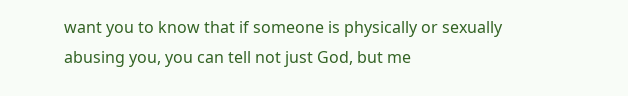want you to know that if someone is physically or sexually abusing you, you can tell not just God, but me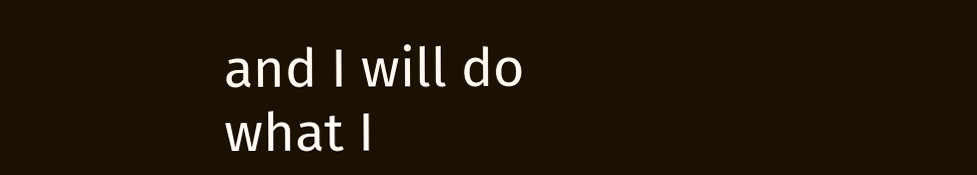and I will do what I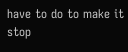have to do to make it stop